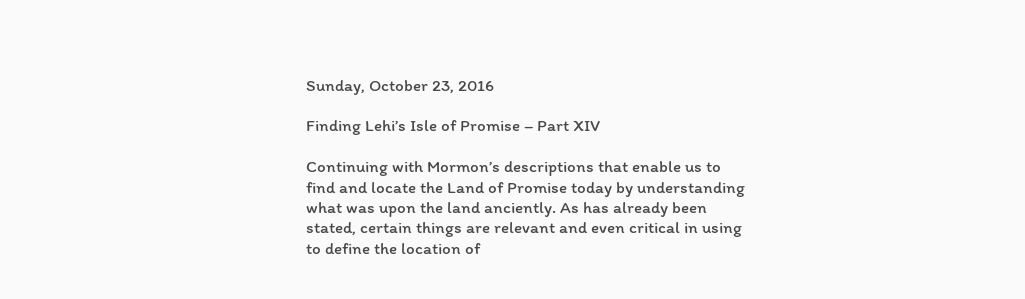Sunday, October 23, 2016

Finding Lehi’s Isle of Promise – Part XIV

Continuing with Mormon’s descriptions that enable us to find and locate the Land of Promise today by understanding what was upon the land anciently. As has already been stated, certain things are relevant and even critical in using to define the location of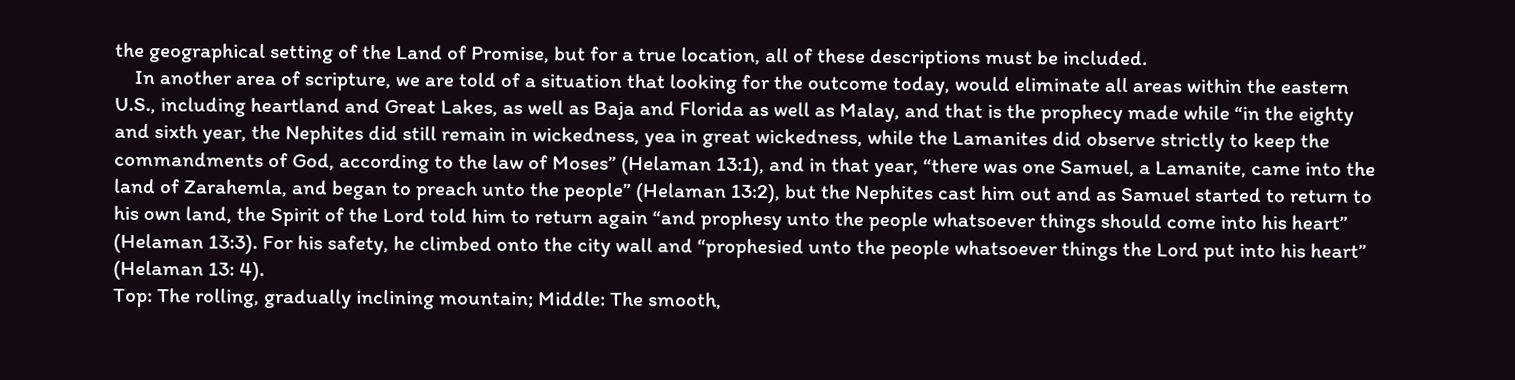the geographical setting of the Land of Promise, but for a true location, all of these descriptions must be included.
    In another area of scripture, we are told of a situation that looking for the outcome today, would eliminate all areas within the eastern U.S., including heartland and Great Lakes, as well as Baja and Florida as well as Malay, and that is the prophecy made while “in the eighty and sixth year, the Nephites did still remain in wickedness, yea in great wickedness, while the Lamanites did observe strictly to keep the commandments of God, according to the law of Moses” (Helaman 13:1), and in that year, “there was one Samuel, a Lamanite, came into the land of Zarahemla, and began to preach unto the people” (Helaman 13:2), but the Nephites cast him out and as Samuel started to return to his own land, the Spirit of the Lord told him to return again “and prophesy unto the people whatsoever things should come into his heart” (Helaman 13:3). For his safety, he climbed onto the city wall and “prophesied unto the people whatsoever things the Lord put into his heart” (Helaman 13: 4).
Top: The rolling, gradually inclining mountain; Middle: The smooth,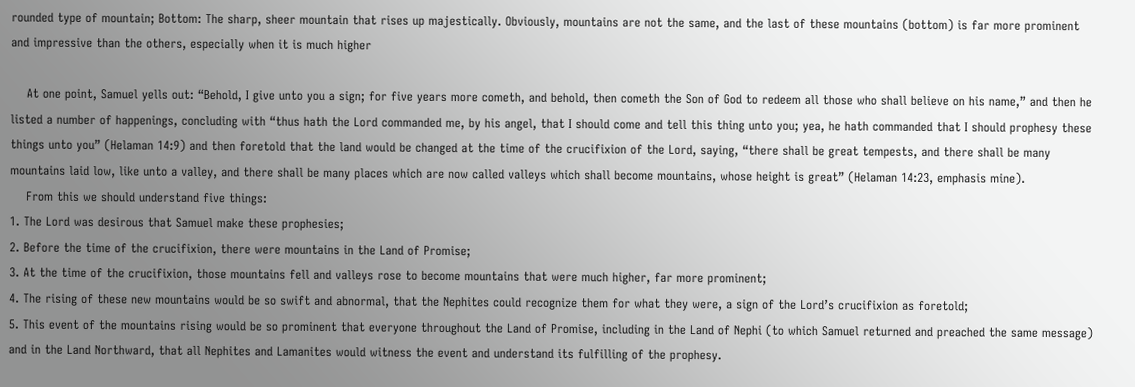rounded type of mountain; Bottom: The sharp, sheer mountain that rises up majestically. Obviously, mountains are not the same, and the last of these mountains (bottom) is far more prominent and impressive than the others, especially when it is much higher

    At one point, Samuel yells out: “Behold, I give unto you a sign; for five years more cometh, and behold, then cometh the Son of God to redeem all those who shall believe on his name,” and then he listed a number of happenings, concluding with “thus hath the Lord commanded me, by his angel, that I should come and tell this thing unto you; yea, he hath commanded that I should prophesy these things unto you” (Helaman 14:9) and then foretold that the land would be changed at the time of the crucifixion of the Lord, saying, “there shall be great tempests, and there shall be many mountains laid low, like unto a valley, and there shall be many places which are now called valleys which shall become mountains, whose height is great” (Helaman 14:23, emphasis mine).
    From this we should understand five things:
1. The Lord was desirous that Samuel make these prophesies;
2. Before the time of the crucifixion, there were mountains in the Land of Promise;
3. At the time of the crucifixion, those mountains fell and valleys rose to become mountains that were much higher, far more prominent;
4. The rising of these new mountains would be so swift and abnormal, that the Nephites could recognize them for what they were, a sign of the Lord’s crucifixion as foretold;
5. This event of the mountains rising would be so prominent that everyone throughout the Land of Promise, including in the Land of Nephi (to which Samuel returned and preached the same message) and in the Land Northward, that all Nephites and Lamanites would witness the event and understand its fulfilling of the prophesy.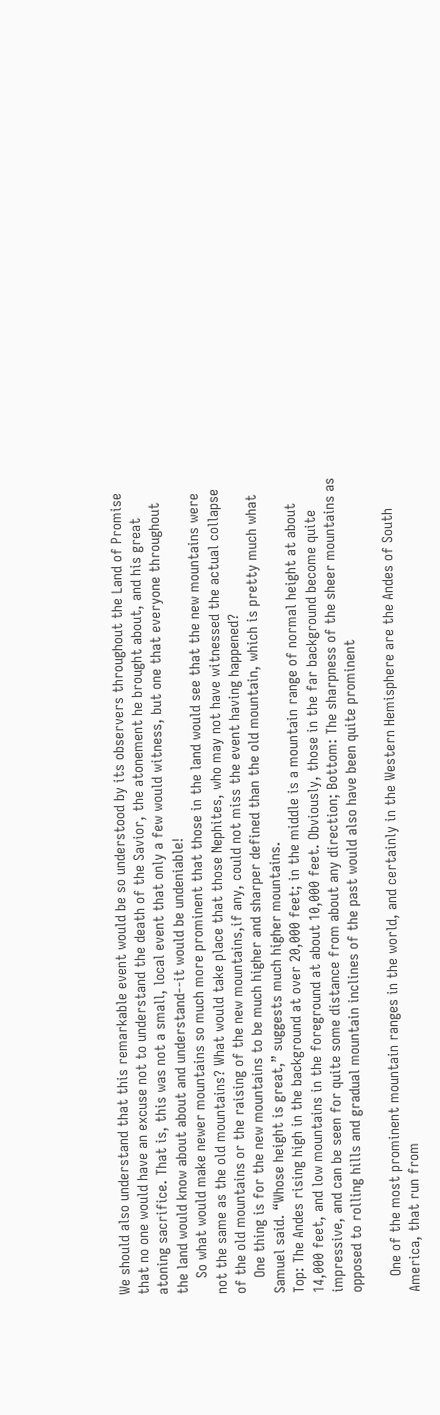We should also understand that this remarkable event would be so understood by its observers throughout the Land of Promise that no one would have an excuse not to understand the death of the Savior, the atonement he brought about, and his great atoning sacrifice. That is, this was not a small, local event that only a few would witness, but one that everyone throughout the land would know about about and understand--it would be undeniable!
    So what would make newer mountains so much more prominent that those in the land would see that the new mountains were not the same as the old mountains? What would take place that those Nephites, who may not have witnessed the actual collapse of the old mountains or the raising of the new mountains,if any, could not miss the event having happened?
    One thing is for the new mountains to be much higher and sharper defined than the old mountain, which is pretty much what Samuel said. “Whose height is great,” suggests much higher mountains.
Top: The Andes rising high in the background at over 20,000 feet; in the middle is a mountain range of normal height at about 14,000 feet, and low mountains in the foreground at about 10,000 feet. Obviously, those in the far background become quite impressive, and can be seen for quite some distance from about any direction; Bottom: The sharpness of the sheer mountains as opposed to rolling hills and gradual mountain inclines of the past would also have been quite prominent

    One of the most prominent mountain ranges in the world, and certainly in the Western Hemisphere are the Andes of South America, that run from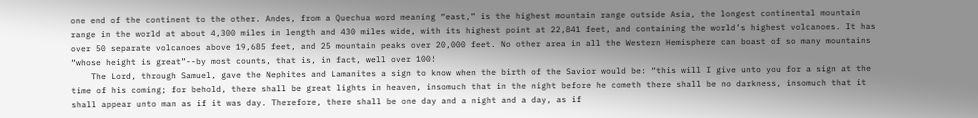one end of the continent to the other. Andes, from a Quechua word meaning “east,” is the highest mountain range outside Asia, the longest continental mountain range in the world at about 4,300 miles in length and 430 miles wide, with its highest point at 22,841 feet, and containing the world’s highest volcanoes. It has over 50 separate volcanoes above 19,685 feet, and 25 mountain peaks over 20,000 feet. No other area in all the Western Hemisphere can boast of so many mountains “whose height is great”--by most counts, that is, in fact, well over 100!
    The Lord, through Samuel, gave the Nephites and Lamanites a sign to know when the birth of the Savior would be: “this will I give unto you for a sign at the time of his coming; for behold, there shall be great lights in heaven, insomuch that in the night before he cometh there shall be no darkness, insomuch that it shall appear unto man as if it was day. Therefore, there shall be one day and a night and a day, as if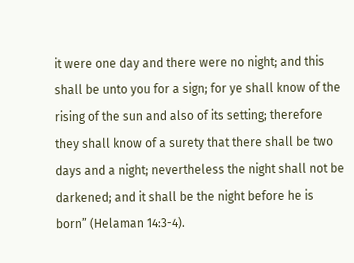it were one day and there were no night; and this shall be unto you for a sign; for ye shall know of the rising of the sun and also of its setting; therefore they shall know of a surety that there shall be two days and a night; nevertheless the night shall not be darkened; and it shall be the night before he is born” (Helaman 14:3-4).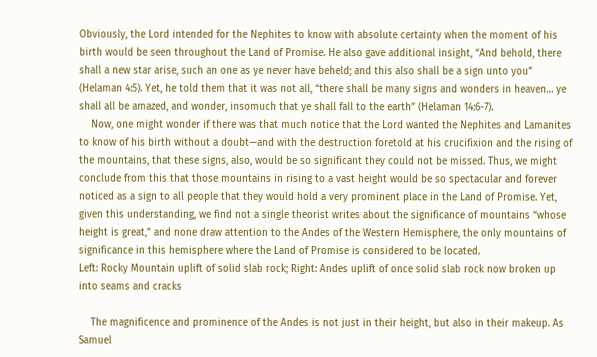Obviously, the Lord intended for the Nephites to know with absolute certainty when the moment of his birth would be seen throughout the Land of Promise. He also gave additional insight, “And behold, there shall a new star arise, such an one as ye never have beheld; and this also shall be a sign unto you” (Helaman 4:5). Yet, he told them that it was not all, “there shall be many signs and wonders in heaven… ye shall all be amazed, and wonder, insomuch that ye shall fall to the earth” (Helaman 14:6-7).
    Now, one might wonder if there was that much notice that the Lord wanted the Nephites and Lamanites to know of his birth without a doubt—and with the destruction foretold at his crucifixion and the rising of the mountains, that these signs, also, would be so significant they could not be missed. Thus, we might conclude from this that those mountains in rising to a vast height would be so spectacular and forever noticed as a sign to all people that they would hold a very prominent place in the Land of Promise. Yet, given this understanding, we find not a single theorist writes about the significance of mountains “whose height is great,” and none draw attention to the Andes of the Western Hemisphere, the only mountains of significance in this hemisphere where the Land of Promise is considered to be located.
Left: Rocky Mountain uplift of solid slab rock; Right: Andes uplift of once solid slab rock now broken up into seams and cracks

    The magnificence and prominence of the Andes is not just in their height, but also in their makeup. As Samuel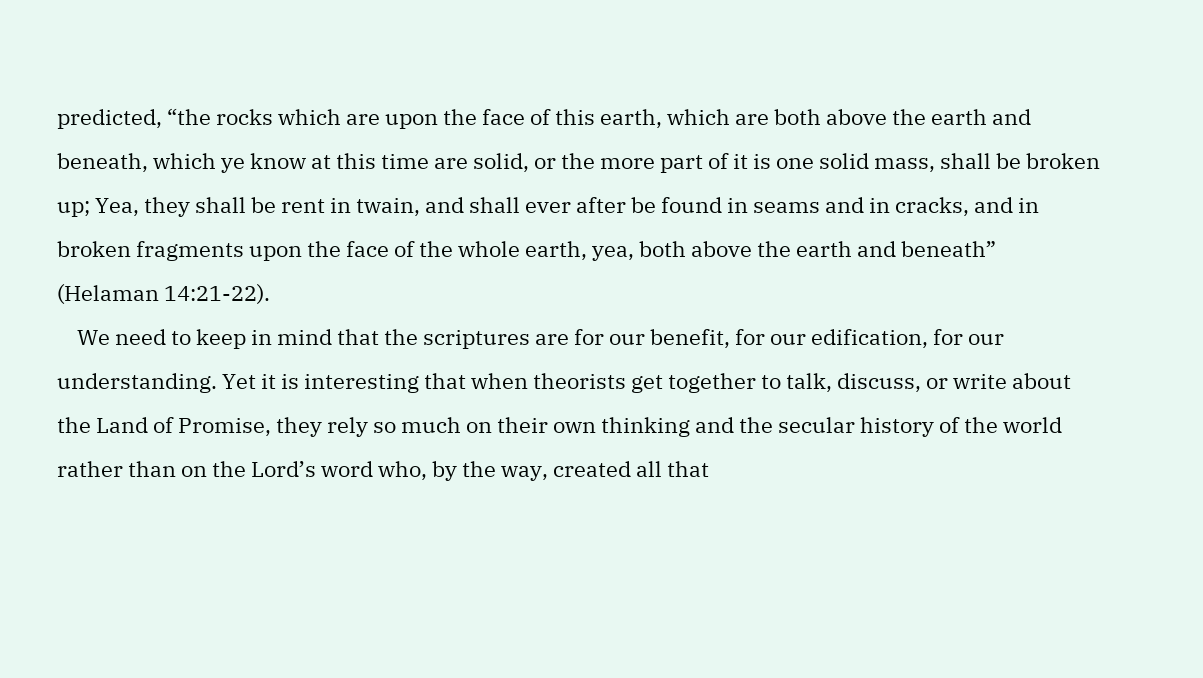predicted, “the rocks which are upon the face of this earth, which are both above the earth and beneath, which ye know at this time are solid, or the more part of it is one solid mass, shall be broken up; Yea, they shall be rent in twain, and shall ever after be found in seams and in cracks, and in broken fragments upon the face of the whole earth, yea, both above the earth and beneath” (Helaman 14:21-22).
    We need to keep in mind that the scriptures are for our benefit, for our edification, for our understanding. Yet it is interesting that when theorists get together to talk, discuss, or write about the Land of Promise, they rely so much on their own thinking and the secular history of the world rather than on the Lord’s word who, by the way, created all that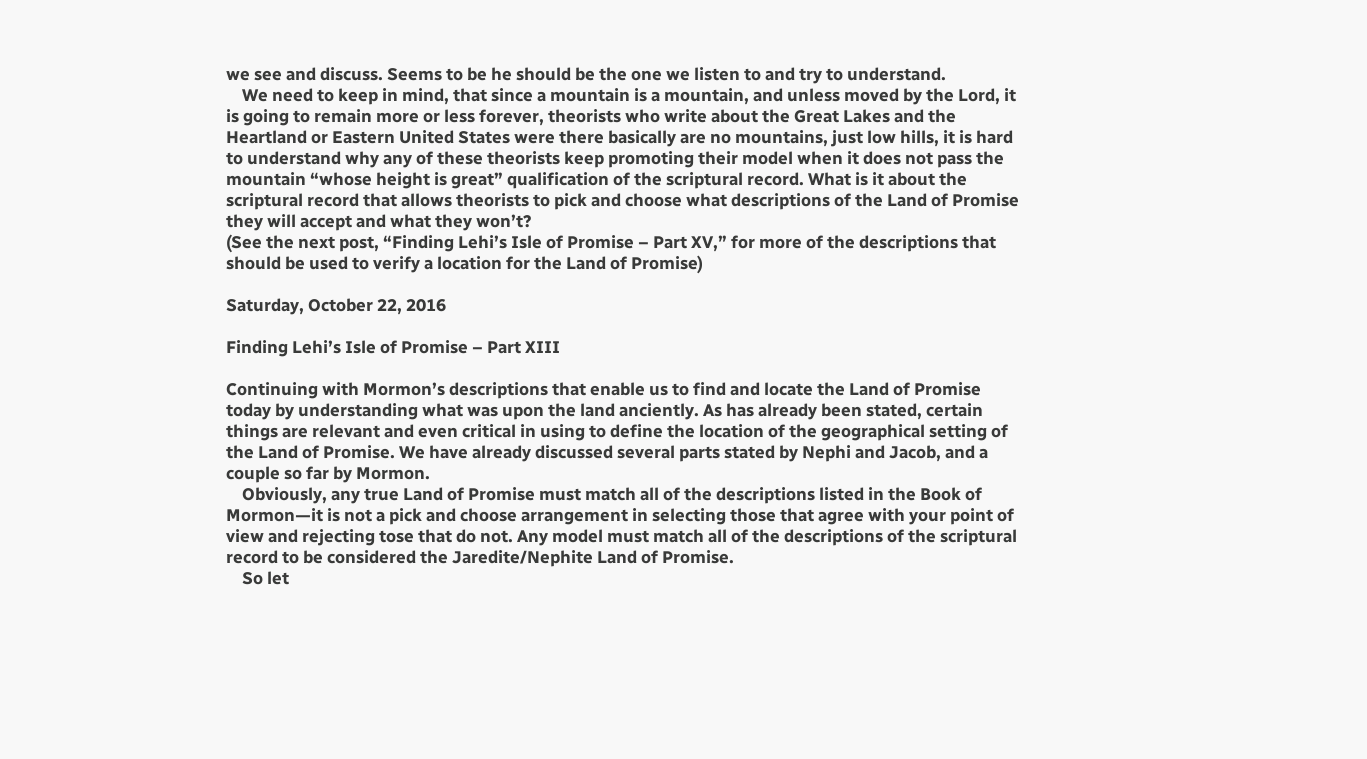we see and discuss. Seems to be he should be the one we listen to and try to understand.
    We need to keep in mind, that since a mountain is a mountain, and unless moved by the Lord, it is going to remain more or less forever, theorists who write about the Great Lakes and the Heartland or Eastern United States were there basically are no mountains, just low hills, it is hard to understand why any of these theorists keep promoting their model when it does not pass the mountain “whose height is great” qualification of the scriptural record. What is it about the scriptural record that allows theorists to pick and choose what descriptions of the Land of Promise they will accept and what they won’t?
(See the next post, “Finding Lehi’s Isle of Promise – Part XV,” for more of the descriptions that should be used to verify a location for the Land of Promise)

Saturday, October 22, 2016

Finding Lehi’s Isle of Promise – Part XIII

Continuing with Mormon’s descriptions that enable us to find and locate the Land of Promise today by understanding what was upon the land anciently. As has already been stated, certain things are relevant and even critical in using to define the location of the geographical setting of the Land of Promise. We have already discussed several parts stated by Nephi and Jacob, and a couple so far by Mormon.
    Obviously, any true Land of Promise must match all of the descriptions listed in the Book of Mormon—it is not a pick and choose arrangement in selecting those that agree with your point of view and rejecting tose that do not. Any model must match all of the descriptions of the scriptural record to be considered the Jaredite/Nephite Land of Promise.
    So let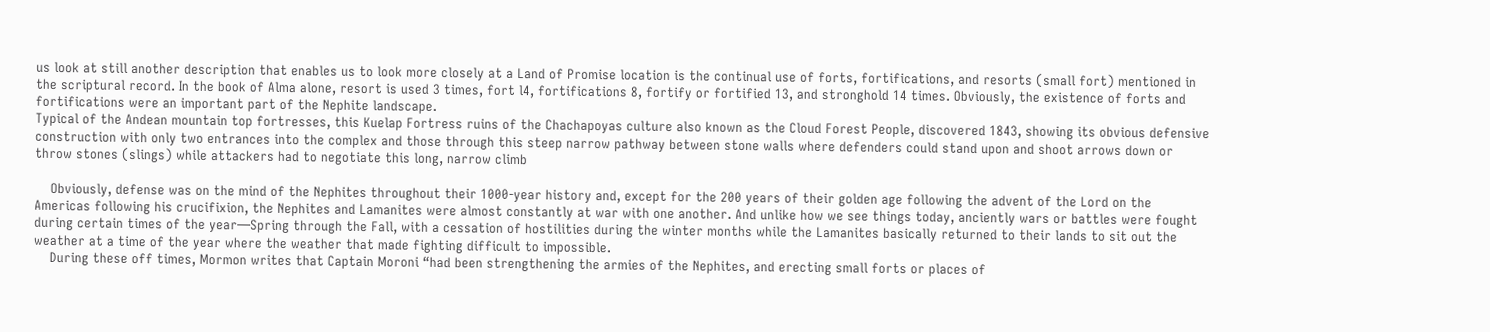us look at still another description that enables us to look more closely at a Land of Promise location is the continual use of forts, fortifications, and resorts (small fort) mentioned in the scriptural record. In the book of Alma alone, resort is used 3 times, fort l4, fortifications 8, fortify or fortified 13, and stronghold 14 times. Obviously, the existence of forts and fortifications were an important part of the Nephite landscape.
Typical of the Andean mountain top fortresses, this Kuelap Fortress ruins of the Chachapoyas culture also known as the Cloud Forest People, discovered 1843, showing its obvious defensive construction with only two entrances into the complex and those through this steep narrow pathway between stone walls where defenders could stand upon and shoot arrows down or throw stones (slings) while attackers had to negotiate this long, narrow climb

    Obviously, defense was on the mind of the Nephites throughout their 1000-year history and, except for the 200 years of their golden age following the advent of the Lord on the Americas following his crucifixion, the Nephites and Lamanites were almost constantly at war with one another. And unlike how we see things today, anciently wars or battles were fought during certain times of the year—Spring through the Fall, with a cessation of hostilities during the winter months while the Lamanites basically returned to their lands to sit out the weather at a time of the year where the weather that made fighting difficult to impossible.
    During these off times, Mormon writes that Captain Moroni “had been strengthening the armies of the Nephites, and erecting small forts or places of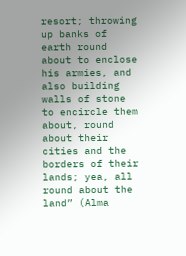resort; throwing up banks of earth round about to enclose his armies, and also building walls of stone to encircle them about, round about their cities and the borders of their lands; yea, all round about the land” (Alma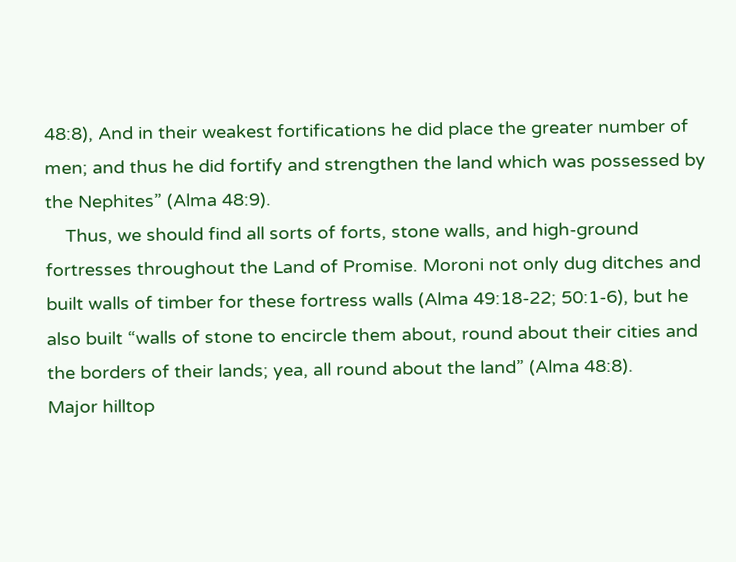48:8), And in their weakest fortifications he did place the greater number of men; and thus he did fortify and strengthen the land which was possessed by the Nephites” (Alma 48:9).
    Thus, we should find all sorts of forts, stone walls, and high-ground fortresses throughout the Land of Promise. Moroni not only dug ditches and built walls of timber for these fortress walls (Alma 49:18-22; 50:1-6), but he also built “walls of stone to encircle them about, round about their cities and the borders of their lands; yea, all round about the land” (Alma 48:8).
Major hilltop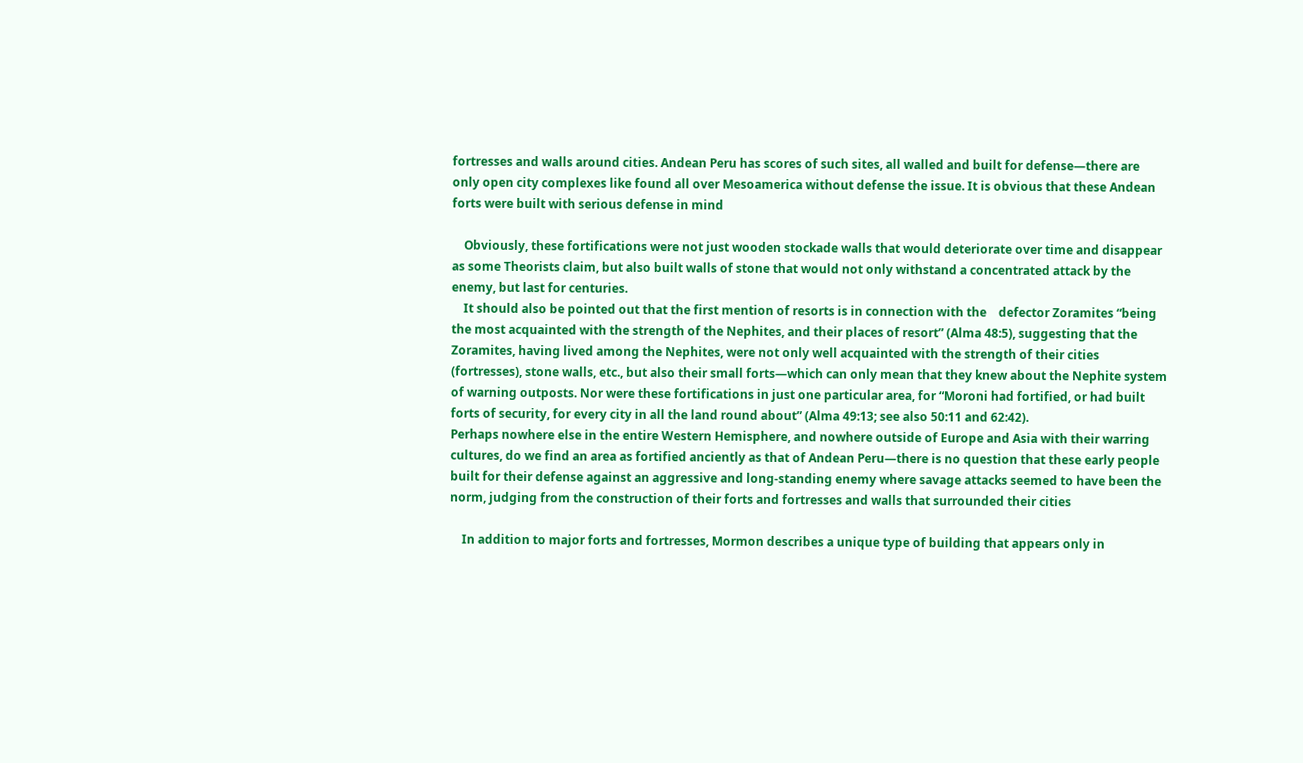fortresses and walls around cities. Andean Peru has scores of such sites, all walled and built for defense—there are only open city complexes like found all over Mesoamerica without defense the issue. It is obvious that these Andean forts were built with serious defense in mind

    Obviously, these fortifications were not just wooden stockade walls that would deteriorate over time and disappear as some Theorists claim, but also built walls of stone that would not only withstand a concentrated attack by the enemy, but last for centuries.
    It should also be pointed out that the first mention of resorts is in connection with the    defector Zoramites “being the most acquainted with the strength of the Nephites, and their places of resort” (Alma 48:5), suggesting that the Zoramites, having lived among the Nephites, were not only well acquainted with the strength of their cities (fortresses), stone walls, etc., but also their small forts—which can only mean that they knew about the Nephite system of warning outposts. Nor were these fortifications in just one particular area, for “Moroni had fortified, or had built forts of security, for every city in all the land round about” (Alma 49:13; see also 50:11 and 62:42).
Perhaps nowhere else in the entire Western Hemisphere, and nowhere outside of Europe and Asia with their warring cultures, do we find an area as fortified anciently as that of Andean Peru—there is no question that these early people built for their defense against an aggressive and long-standing enemy where savage attacks seemed to have been the norm, judging from the construction of their forts and fortresses and walls that surrounded their cities

    In addition to major forts and fortresses, Mormon describes a unique type of building that appears only in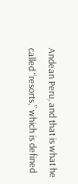Andean Peru, and that is what he called “resorts,” which is defined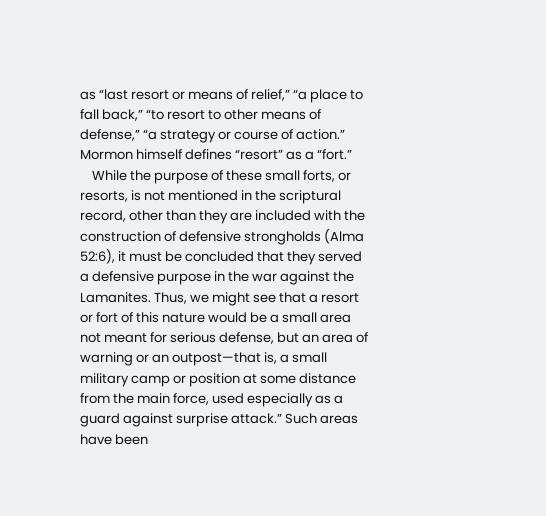as “last resort or means of relief,” “a place to fall back,” “to resort to other means of defense,” “a strategy or course of action.” Mormon himself defines “resort” as a “fort.”
    While the purpose of these small forts, or resorts, is not mentioned in the scriptural record, other than they are included with the construction of defensive strongholds (Alma 52:6), it must be concluded that they served a defensive purpose in the war against the Lamanites. Thus, we might see that a resort or fort of this nature would be a small area not meant for serious defense, but an area of warning or an outpost—that is, a small military camp or position at some distance from the main force, used especially as a guard against surprise attack.” Such areas have been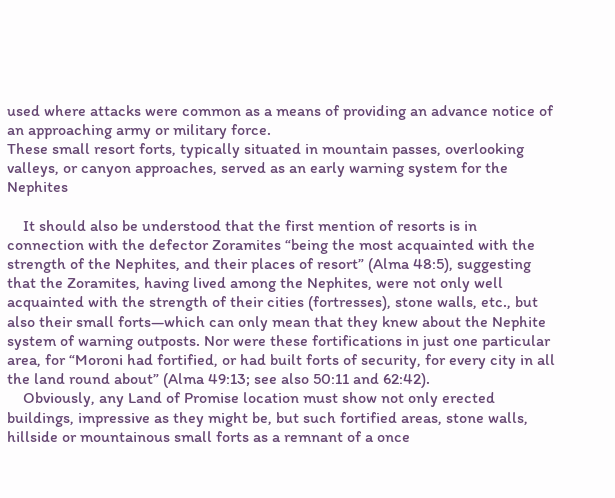used where attacks were common as a means of providing an advance notice of an approaching army or military force.
These small resort forts, typically situated in mountain passes, overlooking valleys, or canyon approaches, served as an early warning system for the Nephites

    It should also be understood that the first mention of resorts is in connection with the defector Zoramites “being the most acquainted with the strength of the Nephites, and their places of resort” (Alma 48:5), suggesting that the Zoramites, having lived among the Nephites, were not only well acquainted with the strength of their cities (fortresses), stone walls, etc., but also their small forts—which can only mean that they knew about the Nephite system of warning outposts. Nor were these fortifications in just one particular area, for “Moroni had fortified, or had built forts of security, for every city in all the land round about” (Alma 49:13; see also 50:11 and 62:42).
    Obviously, any Land of Promise location must show not only erected buildings, impressive as they might be, but such fortified areas, stone walls, hillside or mountainous small forts as a remnant of a once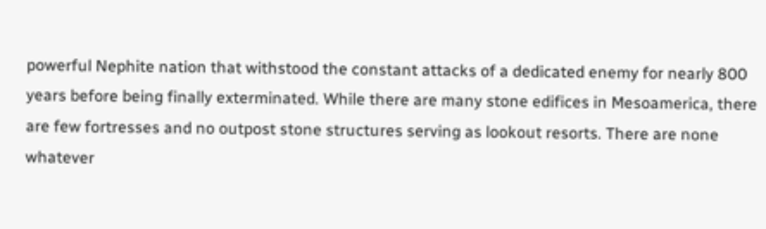powerful Nephite nation that withstood the constant attacks of a dedicated enemy for nearly 800 years before being finally exterminated. While there are many stone edifices in Mesoamerica, there are few fortresses and no outpost stone structures serving as lookout resorts. There are none whatever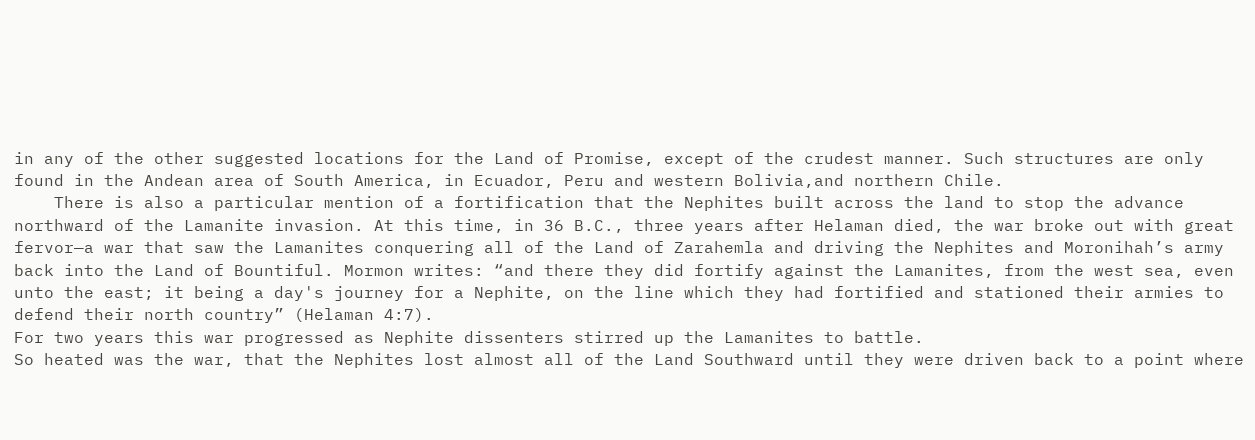in any of the other suggested locations for the Land of Promise, except of the crudest manner. Such structures are only found in the Andean area of South America, in Ecuador, Peru and western Bolivia,and northern Chile.
    There is also a particular mention of a fortification that the Nephites built across the land to stop the advance northward of the Lamanite invasion. At this time, in 36 B.C., three years after Helaman died, the war broke out with great fervor—a war that saw the Lamanites conquering all of the Land of Zarahemla and driving the Nephites and Moronihah’s army back into the Land of Bountiful. Mormon writes: “and there they did fortify against the Lamanites, from the west sea, even unto the east; it being a day's journey for a Nephite, on the line which they had fortified and stationed their armies to defend their north country” (Helaman 4:7).
For two years this war progressed as Nephite dissenters stirred up the Lamanites to battle.
So heated was the war, that the Nephites lost almost all of the Land Southward until they were driven back to a point where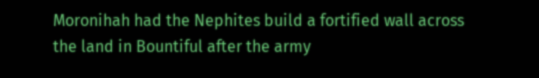Moronihah had the Nephites build a fortified wall across the land in Bountiful after the army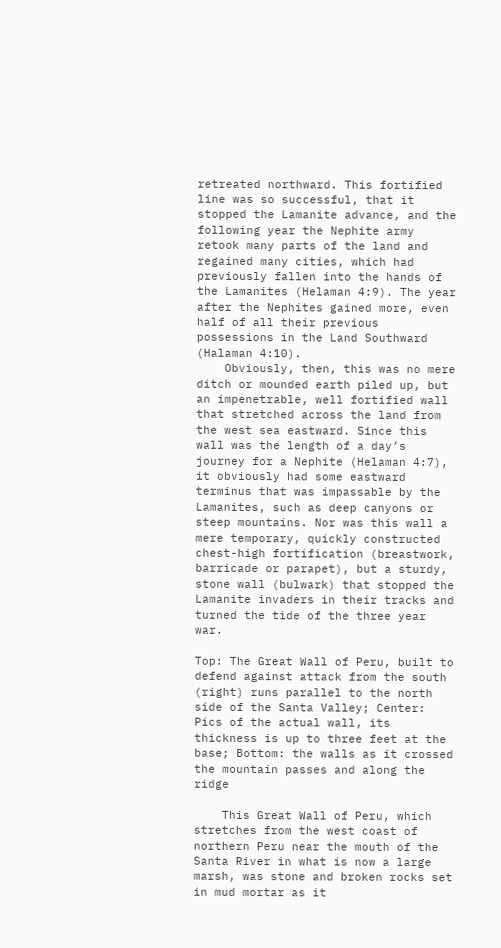retreated northward. This fortified line was so successful, that it stopped the Lamanite advance, and the following year the Nephite army retook many parts of the land and regained many cities, which had previously fallen into the hands of the Lamanites (Helaman 4:9). The year after the Nephites gained more, even half of all their previous possessions in the Land Southward (Halaman 4:10).
    Obviously, then, this was no mere ditch or mounded earth piled up, but an impenetrable, well fortified wall that stretched across the land from the west sea eastward. Since this wall was the length of a day’s journey for a Nephite (Helaman 4:7), it obviously had some eastward terminus that was impassable by the Lamanites, such as deep canyons or steep mountains. Nor was this wall a mere temporary, quickly constructed chest-high fortification (breastwork, barricade or parapet), but a sturdy, stone wall (bulwark) that stopped the Lamanite invaders in their tracks and turned the tide of the three year war.

Top: The Great Wall of Peru, built to defend against attack from the south (right) runs parallel to the north side of the Santa Valley; Center: Pics of the actual wall, its thickness is up to three feet at the base; Bottom: the walls as it crossed the mountain passes and along the ridge

    This Great Wall of Peru, which stretches from the west coast of northern Peru near the mouth of the Santa River in what is now a large marsh, was stone and broken rocks set in mud mortar as it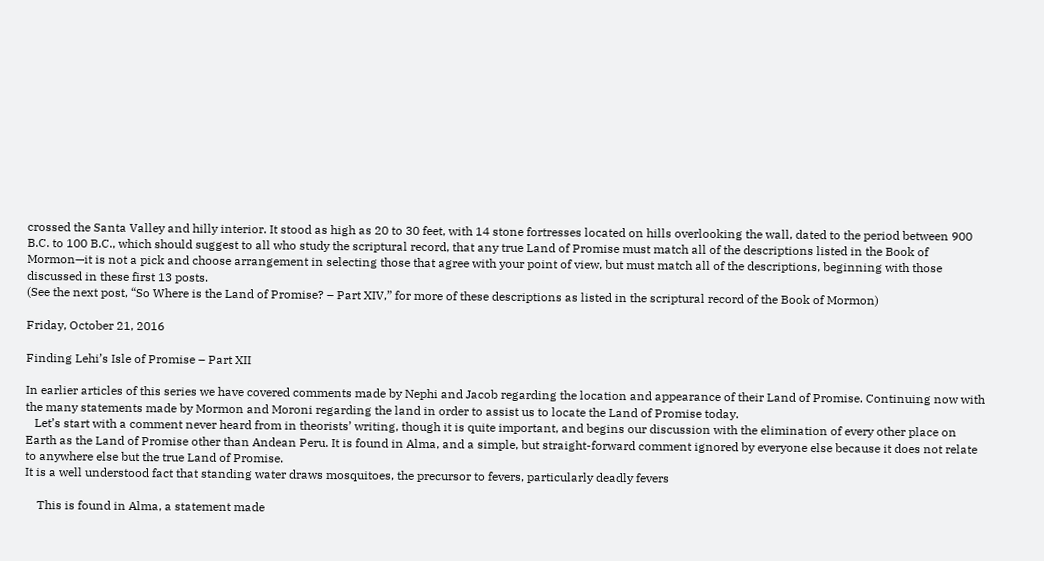crossed the Santa Valley and hilly interior. It stood as high as 20 to 30 feet, with 14 stone fortresses located on hills overlooking the wall, dated to the period between 900 B.C. to 100 B.C., which should suggest to all who study the scriptural record, that any true Land of Promise must match all of the descriptions listed in the Book of Mormon—it is not a pick and choose arrangement in selecting those that agree with your point of view, but must match all of the descriptions, beginning with those discussed in these first 13 posts.
(See the next post, “So Where is the Land of Promise? – Part XIV,” for more of these descriptions as listed in the scriptural record of the Book of Mormon)

Friday, October 21, 2016

Finding Lehi’s Isle of Promise – Part XII

In earlier articles of this series we have covered comments made by Nephi and Jacob regarding the location and appearance of their Land of Promise. Continuing now with the many statements made by Mormon and Moroni regarding the land in order to assist us to locate the Land of Promise today.
   Let’s start with a comment never heard from in theorists’ writing, though it is quite important, and begins our discussion with the elimination of every other place on Earth as the Land of Promise other than Andean Peru. It is found in Alma, and a simple, but straight-forward comment ignored by everyone else because it does not relate to anywhere else but the true Land of Promise.
It is a well understood fact that standing water draws mosquitoes, the precursor to fevers, particularly deadly fevers

    This is found in Alma, a statement made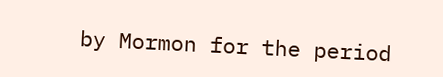by Mormon for the period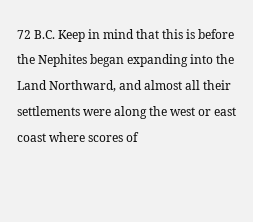72 B.C. Keep in mind that this is before the Nephites began expanding into the Land Northward, and almost all their settlements were along the west or east coast where scores of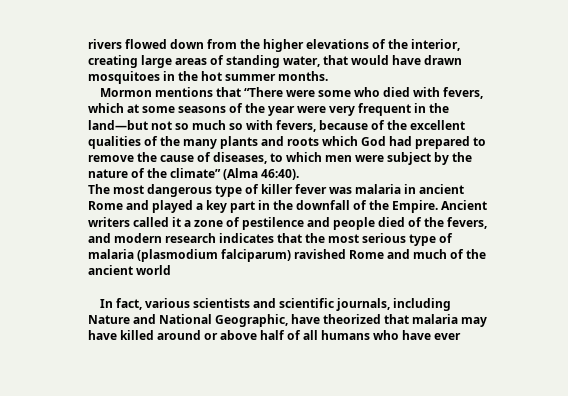rivers flowed down from the higher elevations of the interior, creating large areas of standing water, that would have drawn mosquitoes in the hot summer months.
    Mormon mentions that “There were some who died with fevers, which at some seasons of the year were very frequent in the land—but not so much so with fevers, because of the excellent qualities of the many plants and roots which God had prepared to remove the cause of diseases, to which men were subject by the nature of the climate” (Alma 46:40).
The most dangerous type of killer fever was malaria in ancient Rome and played a key part in the downfall of the Empire. Ancient writers called it a zone of pestilence and people died of the fevers, and modern research indicates that the most serious type of malaria (plasmodium falciparum) ravished Rome and much of the ancient world

    In fact, various scientists and scientific journals, including Nature and National Geographic, have theorized that malaria may have killed around or above half of all humans who have ever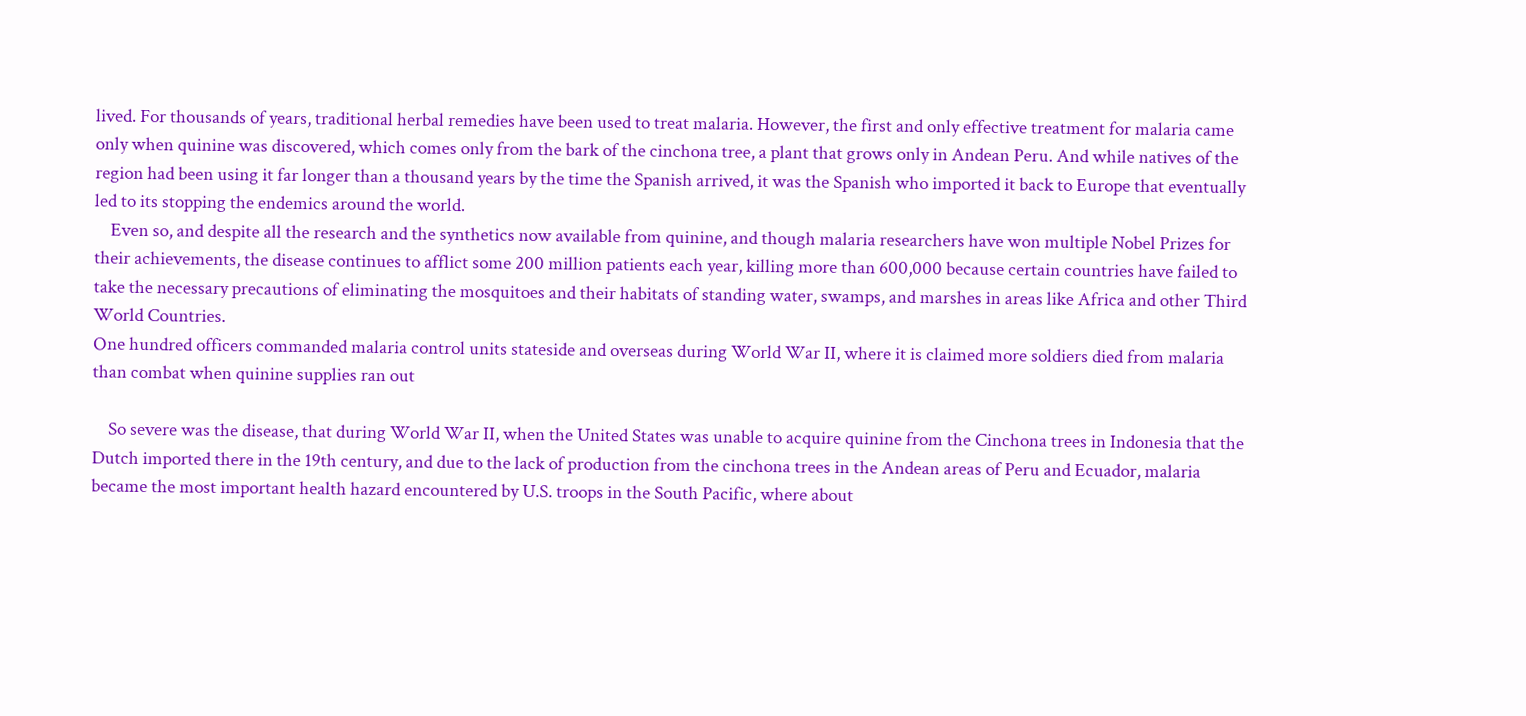lived. For thousands of years, traditional herbal remedies have been used to treat malaria. However, the first and only effective treatment for malaria came only when quinine was discovered, which comes only from the bark of the cinchona tree, a plant that grows only in Andean Peru. And while natives of the region had been using it far longer than a thousand years by the time the Spanish arrived, it was the Spanish who imported it back to Europe that eventually led to its stopping the endemics around the world.
    Even so, and despite all the research and the synthetics now available from quinine, and though malaria researchers have won multiple Nobel Prizes for their achievements, the disease continues to afflict some 200 million patients each year, killing more than 600,000 because certain countries have failed to take the necessary precautions of eliminating the mosquitoes and their habitats of standing water, swamps, and marshes in areas like Africa and other Third World Countries.
One hundred officers commanded malaria control units stateside and overseas during World War II, where it is claimed more soldiers died from malaria than combat when quinine supplies ran out

    So severe was the disease, that during World War II, when the United States was unable to acquire quinine from the Cinchona trees in Indonesia that the Dutch imported there in the 19th century, and due to the lack of production from the cinchona trees in the Andean areas of Peru and Ecuador, malaria became the most important health hazard encountered by U.S. troops in the South Pacific, where about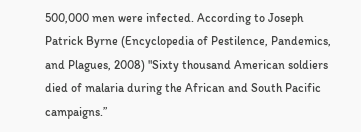500,000 men were infected. According to Joseph Patrick Byrne (Encyclopedia of Pestilence, Pandemics, and Plagues, 2008) "Sixty thousand American soldiers died of malaria during the African and South Pacific campaigns.”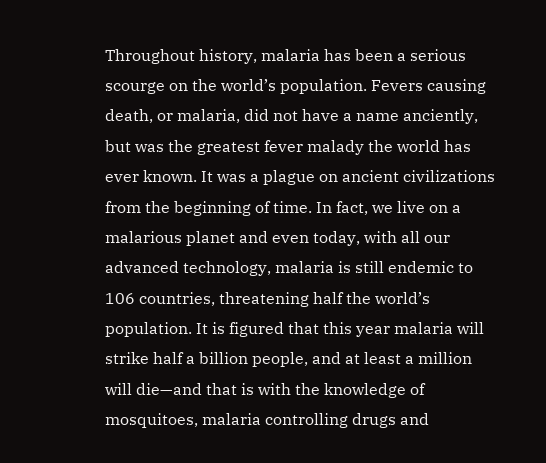Throughout history, malaria has been a serious scourge on the world’s population. Fevers causing death, or malaria, did not have a name anciently, but was the greatest fever malady the world has ever known. It was a plague on ancient civilizations from the beginning of time. In fact, we live on a malarious planet and even today, with all our advanced technology, malaria is still endemic to 106 countries, threatening half the world’s population. It is figured that this year malaria will strike half a billion people, and at least a million will die—and that is with the knowledge of mosquitoes, malaria controlling drugs and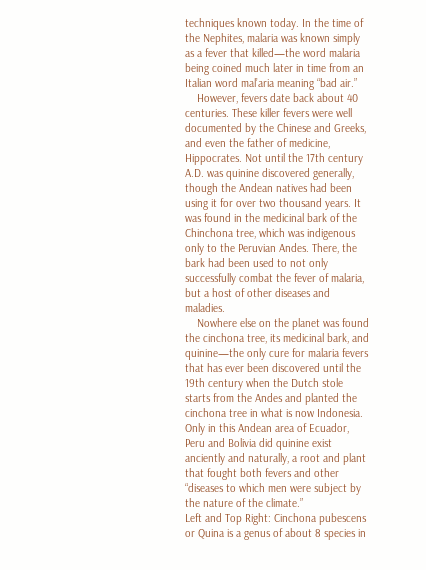techniques known today. In the time of the Nephites, malaria was known simply as a fever that killed—the word malaria being coined much later in time from an Italian word mal’aria meaning “bad air.”
    However, fevers date back about 40 centuries. These killer fevers were well documented by the Chinese and Greeks, and even the father of medicine, Hippocrates. Not until the 17th century A.D. was quinine discovered generally, though the Andean natives had been using it for over two thousand years. It was found in the medicinal bark of the Chinchona tree, which was indigenous only to the Peruvian Andes. There, the bark had been used to not only successfully combat the fever of malaria, but a host of other diseases and maladies.
    Nowhere else on the planet was found the cinchona tree, its medicinal bark, and quinine—the only cure for malaria fevers that has ever been discovered until the 19th century when the Dutch stole starts from the Andes and planted the cinchona tree in what is now Indonesia. Only in this Andean area of Ecuador, Peru and Bolivia did quinine exist anciently and naturally, a root and plant that fought both fevers and other “diseases to which men were subject by the nature of the climate.”
Left and Top Right: Cinchona pubescens or Quina is a genus of about 8 species in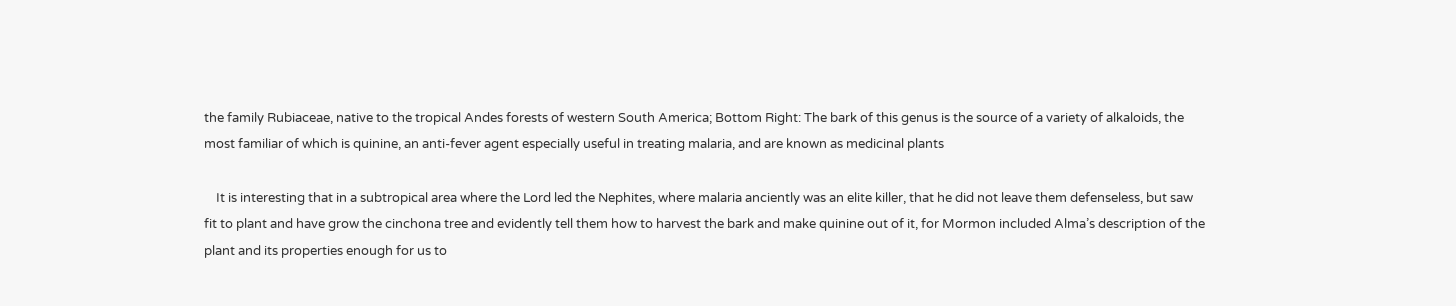the family Rubiaceae, native to the tropical Andes forests of western South America; Bottom Right: The bark of this genus is the source of a variety of alkaloids, the most familiar of which is quinine, an anti-fever agent especially useful in treating malaria, and are known as medicinal plants

    It is interesting that in a subtropical area where the Lord led the Nephites, where malaria anciently was an elite killer, that he did not leave them defenseless, but saw fit to plant and have grow the cinchona tree and evidently tell them how to harvest the bark and make quinine out of it, for Mormon included Alma’s description of the plant and its properties enough for us to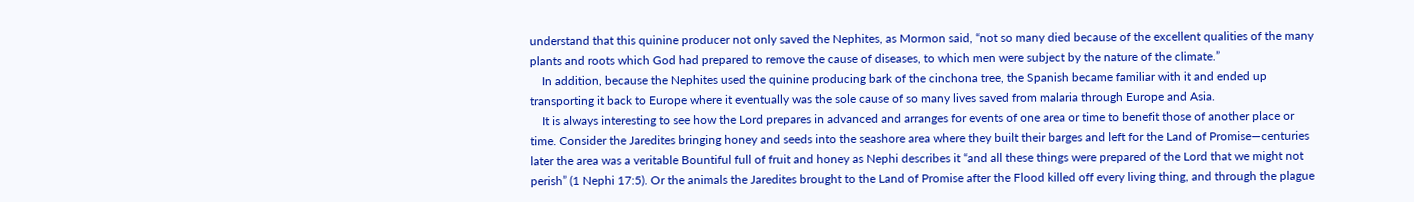understand that this quinine producer not only saved the Nephites, as Mormon said, “not so many died because of the excellent qualities of the many plants and roots which God had prepared to remove the cause of diseases, to which men were subject by the nature of the climate.”
    In addition, because the Nephites used the quinine producing bark of the cinchona tree, the Spanish became familiar with it and ended up transporting it back to Europe where it eventually was the sole cause of so many lives saved from malaria through Europe and Asia.
    It is always interesting to see how the Lord prepares in advanced and arranges for events of one area or time to benefit those of another place or time. Consider the Jaredites bringing honey and seeds into the seashore area where they built their barges and left for the Land of Promise—centuries later the area was a veritable Bountiful full of fruit and honey as Nephi describes it “and all these things were prepared of the Lord that we might not perish” (1 Nephi 17:5). Or the animals the Jaredites brought to the Land of Promise after the Flood killed off every living thing, and through the plague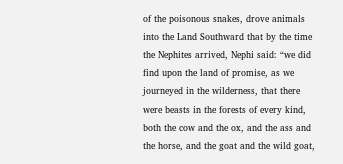of the poisonous snakes, drove animals into the Land Southward that by the time the Nephites arrived, Nephi said: “we did find upon the land of promise, as we journeyed in the wilderness, that there were beasts in the forests of every kind, both the cow and the ox, and the ass and the horse, and the goat and the wild goat,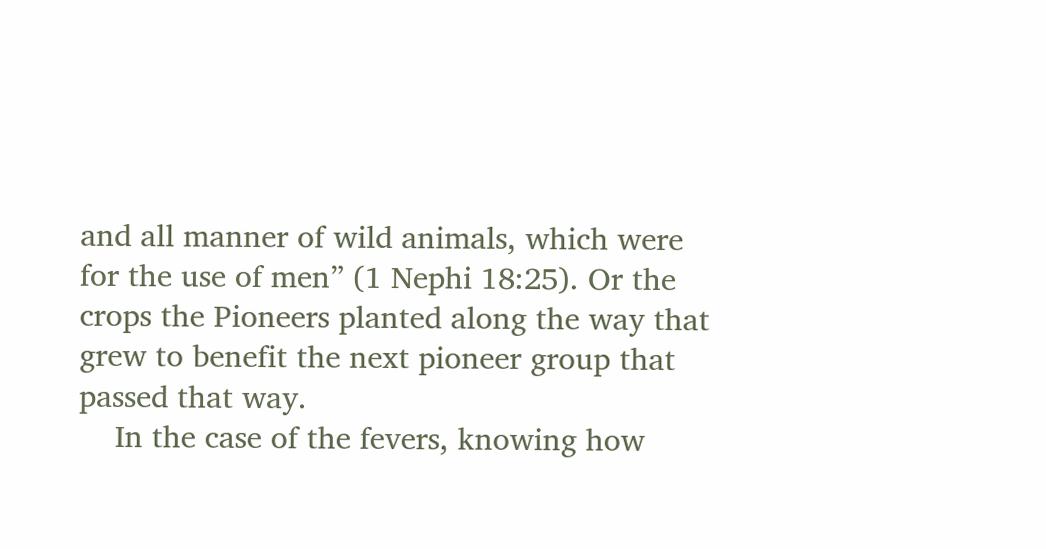and all manner of wild animals, which were for the use of men” (1 Nephi 18:25). Or the crops the Pioneers planted along the way that grew to benefit the next pioneer group that passed that way.
    In the case of the fevers, knowing how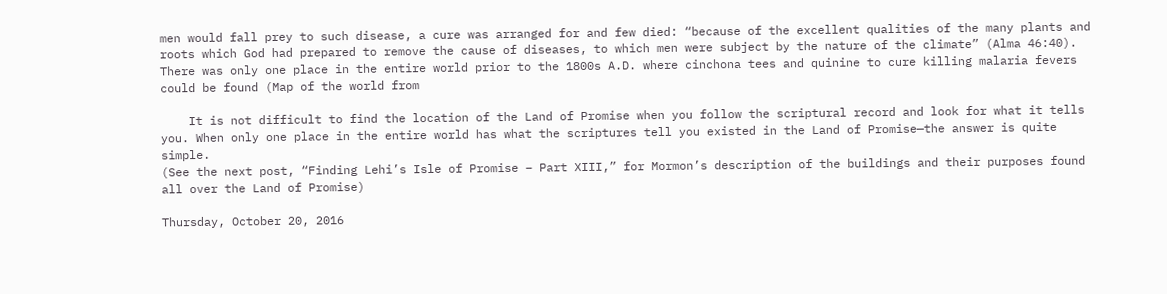men would fall prey to such disease, a cure was arranged for and few died: “because of the excellent qualities of the many plants and roots which God had prepared to remove the cause of diseases, to which men were subject by the nature of the climate” (Alma 46:40).
There was only one place in the entire world prior to the 1800s A.D. where cinchona tees and quinine to cure killing malaria fevers could be found (Map of the world from

    It is not difficult to find the location of the Land of Promise when you follow the scriptural record and look for what it tells you. When only one place in the entire world has what the scriptures tell you existed in the Land of Promise—the answer is quite simple.
(See the next post, “Finding Lehi’s Isle of Promise – Part XIII,” for Mormon’s description of the buildings and their purposes found all over the Land of Promise)

Thursday, October 20, 2016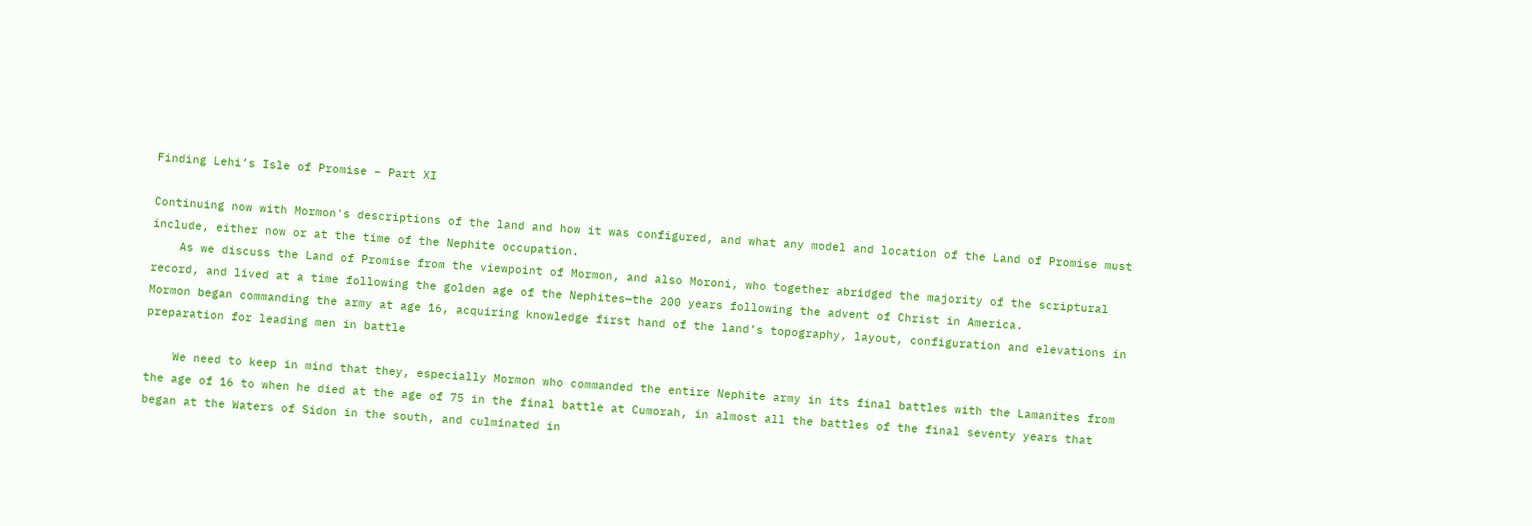Finding Lehi’s Isle of Promise – Part XI

Continuing now with Mormon's descriptions of the land and how it was configured, and what any model and location of the Land of Promise must include, either now or at the time of the Nephite occupation.
    As we discuss the Land of Promise from the viewpoint of Mormon, and also Moroni, who together abridged the majority of the scriptural record, and lived at a time following the golden age of the Nephites—the 200 years following the advent of Christ in America.
Mormon began commanding the army at age 16, acquiring knowledge first hand of the land’s topography, layout, configuration and elevations in preparation for leading men in battle

    We need to keep in mind that they, especially Mormon who commanded the entire Nephite army in its final battles with the Lamanites from the age of 16 to when he died at the age of 75 in the final battle at Cumorah, in almost all the battles of the final seventy years that began at the Waters of Sidon in the south, and culminated in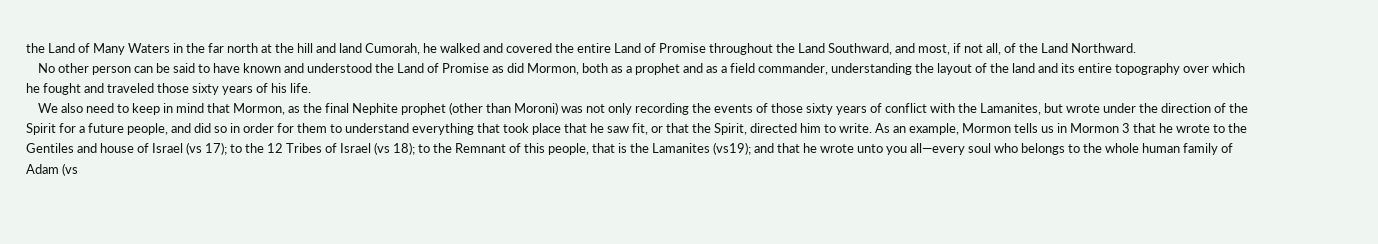the Land of Many Waters in the far north at the hill and land Cumorah, he walked and covered the entire Land of Promise throughout the Land Southward, and most, if not all, of the Land Northward.
    No other person can be said to have known and understood the Land of Promise as did Mormon, both as a prophet and as a field commander, understanding the layout of the land and its entire topography over which he fought and traveled those sixty years of his life.
    We also need to keep in mind that Mormon, as the final Nephite prophet (other than Moroni) was not only recording the events of those sixty years of conflict with the Lamanites, but wrote under the direction of the Spirit for a future people, and did so in order for them to understand everything that took place that he saw fit, or that the Spirit, directed him to write. As an example, Mormon tells us in Mormon 3 that he wrote to the Gentiles and house of Israel (vs 17); to the 12 Tribes of Israel (vs 18); to the Remnant of this people, that is the Lamanites (vs19); and that he wrote unto you all—every soul who belongs to the whole human family of Adam (vs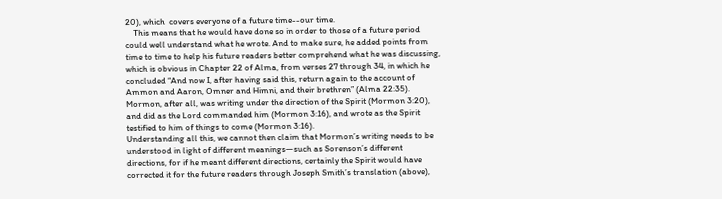20), which  covers everyone of a future time--our time.
    This means that he would have done so in order to those of a future period could well understand what he wrote. And to make sure, he added points from time to time to help his future readers better comprehend what he was discussing, which is obvious in Chapter 22 of Alma, from verses 27 through 34, in which he concluded “And now I, after having said this, return again to the account of Ammon and Aaron, Omner and Himni, and their brethren” (Alma 22:35). Mormon, after all, was writing under the direction of the Spirit (Mormon 3:20), and did as the Lord commanded him (Mormon 3:16), and wrote as the Spirit testified to him of things to come (Mormon 3:16).
Understanding all this, we cannot then claim that Mormon’s writing needs to be understood in light of different meanings—such as Sorenson’s different directions, for if he meant different directions, certainly the Spirit would have corrected it for the future readers through Joseph Smith’s translation (above),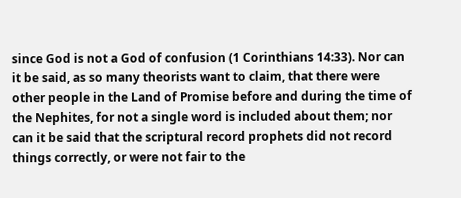since God is not a God of confusion (1 Corinthians 14:33). Nor can it be said, as so many theorists want to claim, that there were other people in the Land of Promise before and during the time of the Nephites, for not a single word is included about them; nor can it be said that the scriptural record prophets did not record things correctly, or were not fair to the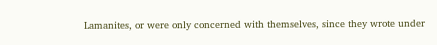Lamanites, or were only concerned with themselves, since they wrote under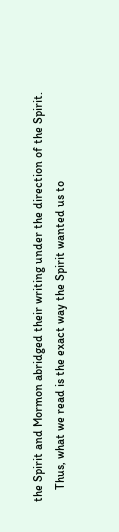the Spirit and Mormon abridged their writing under the direction of the Spirit.
    Thus, what we read is the exact way the Spirit wanted us to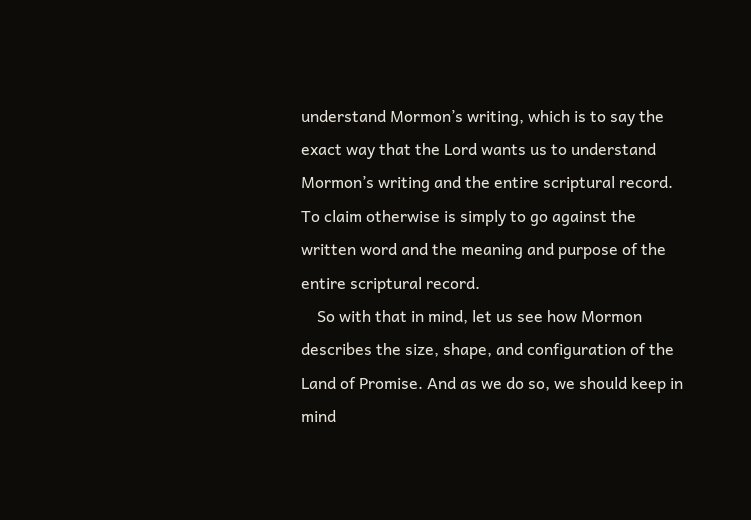understand Mormon’s writing, which is to say the exact way that the Lord wants us to understand Mormon’s writing and the entire scriptural record. To claim otherwise is simply to go against the written word and the meaning and purpose of the entire scriptural record.
    So with that in mind, let us see how Mormon describes the size, shape, and configuration of the Land of Promise. And as we do so, we should keep in mind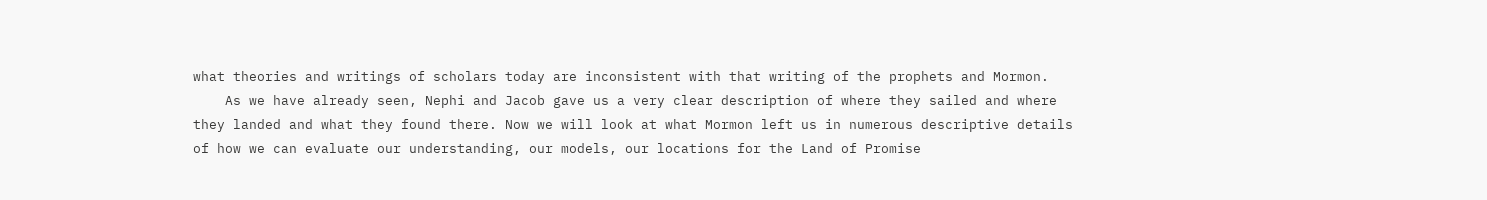what theories and writings of scholars today are inconsistent with that writing of the prophets and Mormon.
    As we have already seen, Nephi and Jacob gave us a very clear description of where they sailed and where they landed and what they found there. Now we will look at what Mormon left us in numerous descriptive details of how we can evaluate our understanding, our models, our locations for the Land of Promise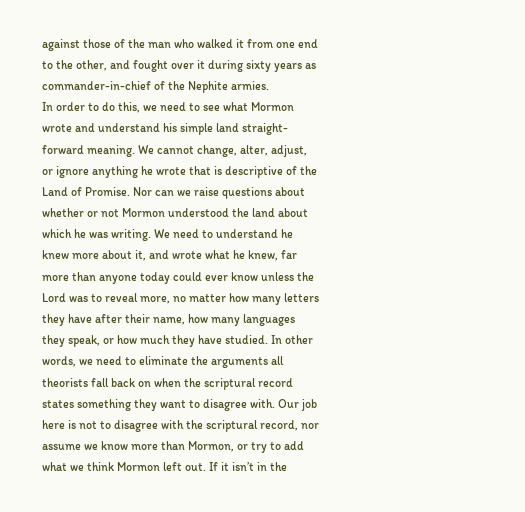against those of the man who walked it from one end to the other, and fought over it during sixty years as commander-in-chief of the Nephite armies.
In order to do this, we need to see what Mormon wrote and understand his simple land straight-forward meaning. We cannot change, alter, adjust, or ignore anything he wrote that is descriptive of the Land of Promise. Nor can we raise questions about whether or not Mormon understood the land about which he was writing. We need to understand he knew more about it, and wrote what he knew, far more than anyone today could ever know unless the Lord was to reveal more, no matter how many letters they have after their name, how many languages they speak, or how much they have studied. In other words, we need to eliminate the arguments all theorists fall back on when the scriptural record states something they want to disagree with. Our job here is not to disagree with the scriptural record, nor assume we know more than Mormon, or try to add what we think Mormon left out. If it isn’t in the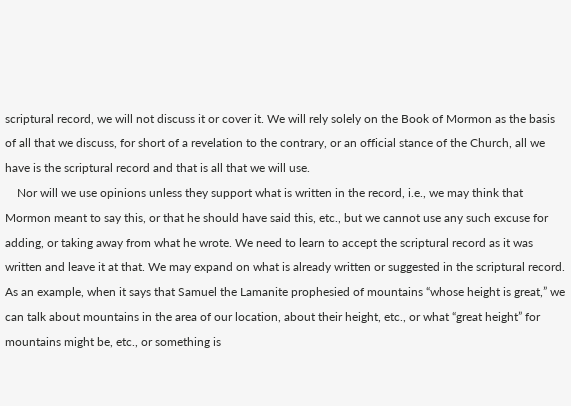scriptural record, we will not discuss it or cover it. We will rely solely on the Book of Mormon as the basis of all that we discuss, for short of a revelation to the contrary, or an official stance of the Church, all we have is the scriptural record and that is all that we will use.
    Nor will we use opinions unless they support what is written in the record, i.e., we may think that Mormon meant to say this, or that he should have said this, etc., but we cannot use any such excuse for adding, or taking away from what he wrote. We need to learn to accept the scriptural record as it was written and leave it at that. We may expand on what is already written or suggested in the scriptural record.
As an example, when it says that Samuel the Lamanite prophesied of mountains “whose height is great,” we can talk about mountains in the area of our location, about their height, etc., or what “great height” for mountains might be, etc., or something is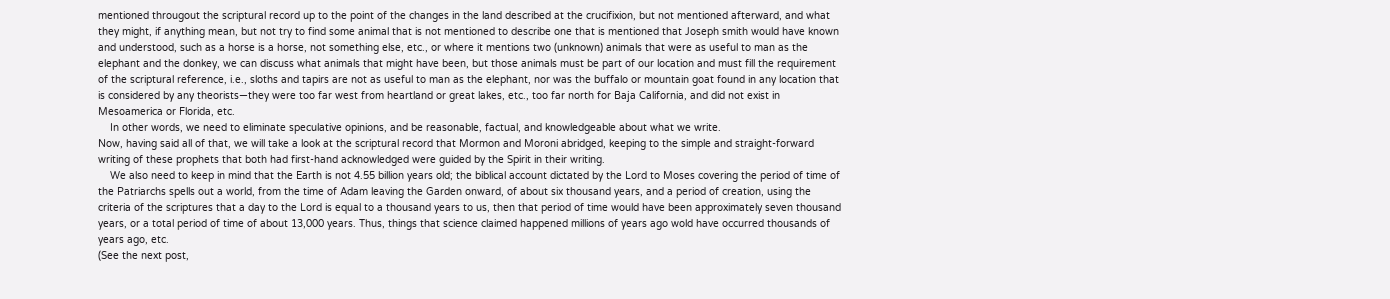mentioned througout the scriptural record up to the point of the changes in the land described at the crucifixion, but not mentioned afterward, and what they might, if anything mean, but not try to find some animal that is not mentioned to describe one that is mentioned that Joseph smith would have known and understood, such as a horse is a horse, not something else, etc., or where it mentions two (unknown) animals that were as useful to man as the elephant and the donkey, we can discuss what animals that might have been, but those animals must be part of our location and must fill the requirement of the scriptural reference, i.e., sloths and tapirs are not as useful to man as the elephant, nor was the buffalo or mountain goat found in any location that is considered by any theorists—they were too far west from heartland or great lakes, etc., too far north for Baja California, and did not exist in Mesoamerica or Florida, etc.
    In other words, we need to eliminate speculative opinions, and be reasonable, factual, and knowledgeable about what we write.
Now, having said all of that, we will take a look at the scriptural record that Mormon and Moroni abridged, keeping to the simple and straight-forward writing of these prophets that both had first-hand acknowledged were guided by the Spirit in their writing.
    We also need to keep in mind that the Earth is not 4.55 billion years old; the biblical account dictated by the Lord to Moses covering the period of time of the Patriarchs spells out a world, from the time of Adam leaving the Garden onward, of about six thousand years, and a period of creation, using the criteria of the scriptures that a day to the Lord is equal to a thousand years to us, then that period of time would have been approximately seven thousand years, or a total period of time of about 13,000 years. Thus, things that science claimed happened millions of years ago wold have occurred thousands of years ago, etc.
(See the next post,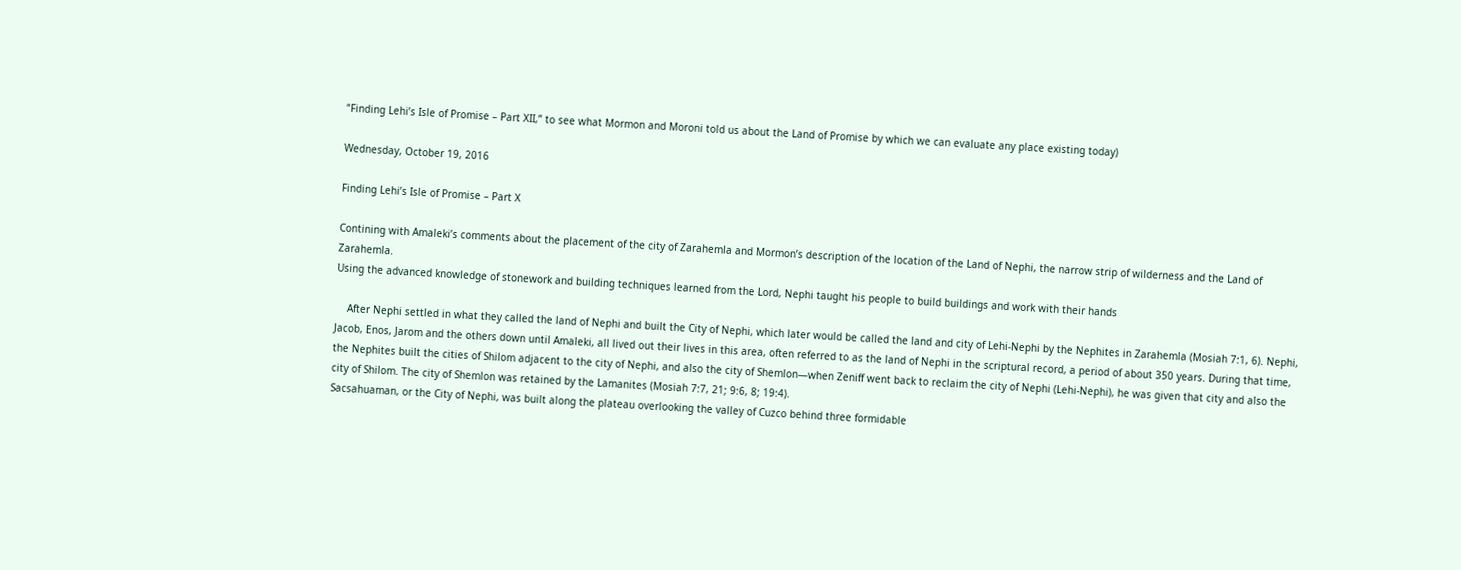“Finding Lehi’s Isle of Promise – Part XII,” to see what Mormon and Moroni told us about the Land of Promise by which we can evaluate any place existing today)

Wednesday, October 19, 2016

Finding Lehi’s Isle of Promise – Part X

Contining with Amaleki’s comments about the placement of the city of Zarahemla and Mormon’s description of the location of the Land of Nephi, the narrow strip of wilderness and the Land of Zarahemla.
Using the advanced knowledge of stonework and building techniques learned from the Lord, Nephi taught his people to build buildings and work with their hands

    After Nephi settled in what they called the land of Nephi and built the City of Nephi, which later would be called the land and city of Lehi-Nephi by the Nephites in Zarahemla (Mosiah 7:1, 6). Nephi, Jacob, Enos, Jarom and the others down until Amaleki, all lived out their lives in this area, often referred to as the land of Nephi in the scriptural record, a period of about 350 years. During that time, the Nephites built the cities of Shilom adjacent to the city of Nephi, and also the city of Shemlon—when Zeniff went back to reclaim the city of Nephi (Lehi-Nephi), he was given that city and also the city of Shilom. The city of Shemlon was retained by the Lamanites (Mosiah 7:7, 21; 9:6, 8; 19:4).
Sacsahuaman, or the City of Nephi, was built along the plateau overlooking the valley of Cuzco behind three formidable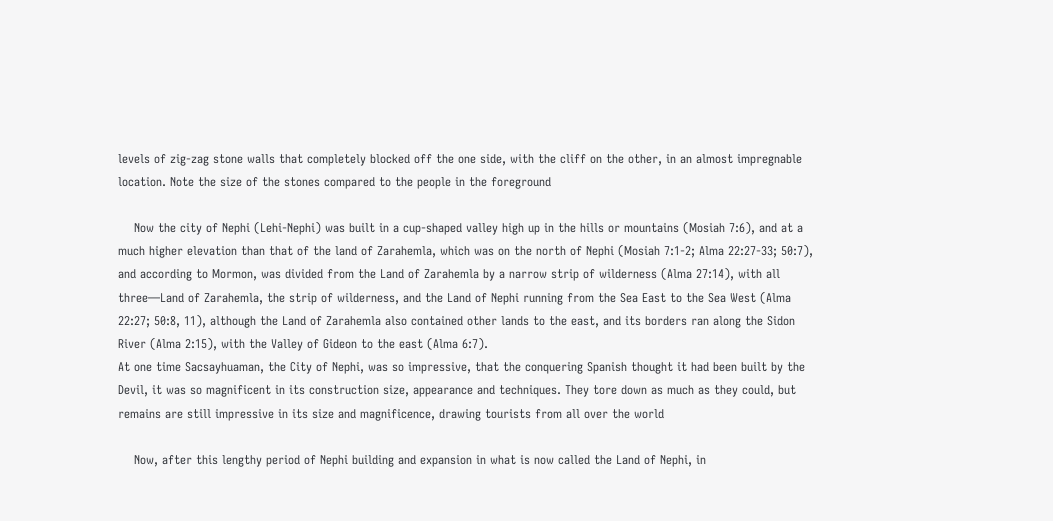levels of zig-zag stone walls that completely blocked off the one side, with the cliff on the other, in an almost impregnable location. Note the size of the stones compared to the people in the foreground

    Now the city of Nephi (Lehi-Nephi) was built in a cup-shaped valley high up in the hills or mountains (Mosiah 7:6), and at a much higher elevation than that of the land of Zarahemla, which was on the north of Nephi (Mosiah 7:1-2; Alma 22:27-33; 50:7), and according to Mormon, was divided from the Land of Zarahemla by a narrow strip of wilderness (Alma 27:14), with all three—Land of Zarahemla, the strip of wilderness, and the Land of Nephi running from the Sea East to the Sea West (Alma 22:27; 50:8, 11), although the Land of Zarahemla also contained other lands to the east, and its borders ran along the Sidon River (Alma 2:15), with the Valley of Gideon to the east (Alma 6:7).
At one time Sacsayhuaman, the City of Nephi, was so impressive, that the conquering Spanish thought it had been built by the Devil, it was so magnificent in its construction size, appearance and techniques. They tore down as much as they could, but remains are still impressive in its size and magnificence, drawing tourists from all over the world

    Now, after this lengthy period of Nephi building and expansion in what is now called the Land of Nephi, in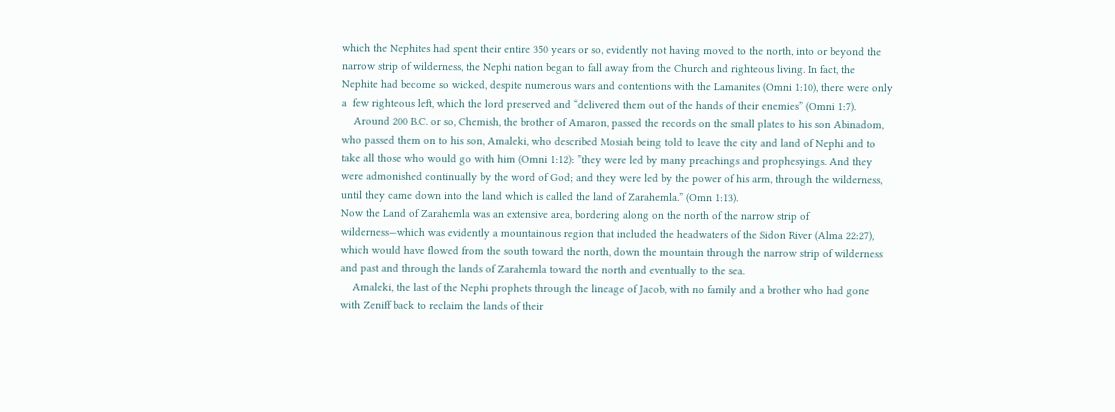which the Nephites had spent their entire 350 years or so, evidently not having moved to the north, into or beyond the narrow strip of wilderness, the Nephi nation began to fall away from the Church and righteous living. In fact, the Nephite had become so wicked, despite numerous wars and contentions with the Lamanites (Omni 1:10), there were only a  few righteous left, which the lord preserved and “delivered them out of the hands of their enemies” (Omni 1:7).
    Around 200 B.C. or so, Chemish, the brother of Amaron, passed the records on the small plates to his son Abinadom, who passed them on to his son, Amaleki, who described Mosiah being told to leave the city and land of Nephi and to take all those who would go with him (Omni 1:12): ”they were led by many preachings and prophesyings. And they were admonished continually by the word of God; and they were led by the power of his arm, through the wilderness, until they came down into the land which is called the land of Zarahemla.” (Omn 1:13).
Now the Land of Zarahemla was an extensive area, bordering along on the north of the narrow strip of wilderness—which was evidently a mountainous region that included the headwaters of the Sidon River (Alma 22:27), which would have flowed from the south toward the north, down the mountain through the narrow strip of wilderness and past and through the lands of Zarahemla toward the north and eventually to the sea.
    Amaleki, the last of the Nephi prophets through the lineage of Jacob, with no family and a brother who had gone with Zeniff back to reclaim the lands of their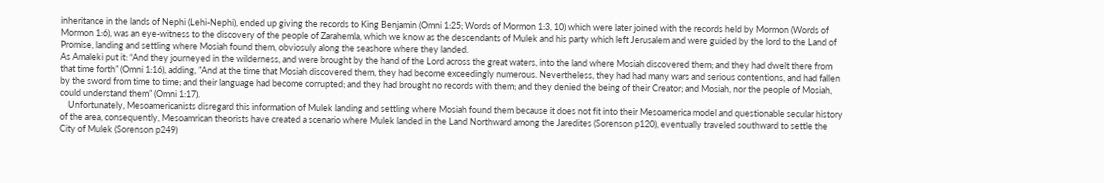inheritance in the lands of Nephi (Lehi-Nephi), ended up giving the records to King Benjamin (Omni 1:25; Words of Mormon 1:3, 10) which were later joined with the records held by Mormon (Words of Mormon 1:6), was an eye-witness to the discovery of the people of Zarahemla, which we know as the descendants of Mulek and his party which left Jerusalem and were guided by the lord to the Land of Promise, landing and settling where Mosiah found them, obviosuly along the seashore where they landed.
As Amaleki put it: “And they journeyed in the wilderness, and were brought by the hand of the Lord across the great waters, into the land where Mosiah discovered them; and they had dwelt there from that time forth” (Omni 1:16), adding, ”And at the time that Mosiah discovered them, they had become exceedingly numerous. Nevertheless, they had had many wars and serious contentions, and had fallen by the sword from time to time; and their language had become corrupted; and they had brought no records with them; and they denied the being of their Creator; and Mosiah, nor the people of Mosiah, could understand them” (Omni 1:17).
    Unfortunately, Mesoamericanists disregard this information of Mulek landing and settling where Mosiah found them because it does not fit into their Mesoamerica model and questionable secular history of the area, consequently, Mesoamrican theorists have created a scenario where Mulek landed in the Land Northward among the Jaredites (Sorenson p120), eventually traveled southward to settle the City of Mulek (Sorenson p249)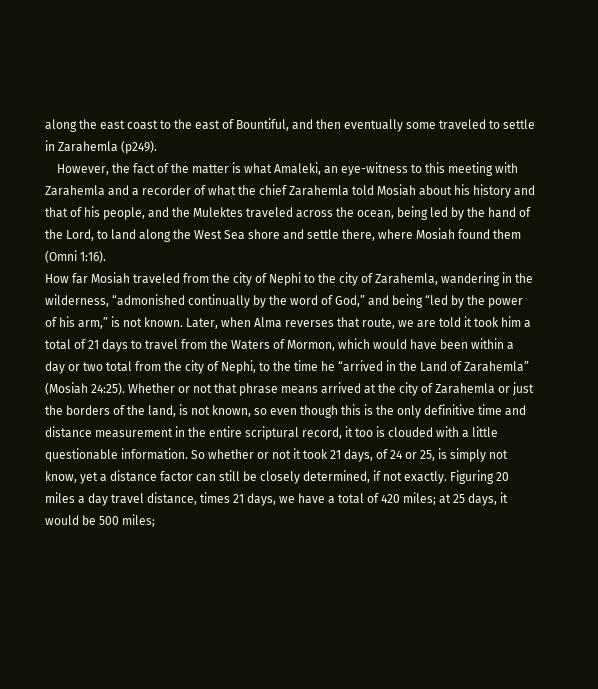along the east coast to the east of Bountiful, and then eventually some traveled to settle in Zarahemla (p249).
    However, the fact of the matter is what Amaleki, an eye-witness to this meeting with Zarahemla and a recorder of what the chief Zarahemla told Mosiah about his history and that of his people, and the Mulektes traveled across the ocean, being led by the hand of the Lord, to land along the West Sea shore and settle there, where Mosiah found them (Omni 1:16).
How far Mosiah traveled from the city of Nephi to the city of Zarahemla, wandering in the
wilderness, “admonished continually by the word of God,” and being “led by the power of his arm,” is not known. Later, when Alma reverses that route, we are told it took him a total of 21 days to travel from the Waters of Mormon, which would have been within a day or two total from the city of Nephi, to the time he “arrived in the Land of Zarahemla” (Mosiah 24:25). Whether or not that phrase means arrived at the city of Zarahemla or just the borders of the land, is not known, so even though this is the only definitive time and distance measurement in the entire scriptural record, it too is clouded with a little questionable information. So whether or not it took 21 days, of 24 or 25, is simply not know, yet a distance factor can still be closely determined, if not exactly. Figuring 20 miles a day travel distance, times 21 days, we have a total of 420 miles; at 25 days, it would be 500 miles;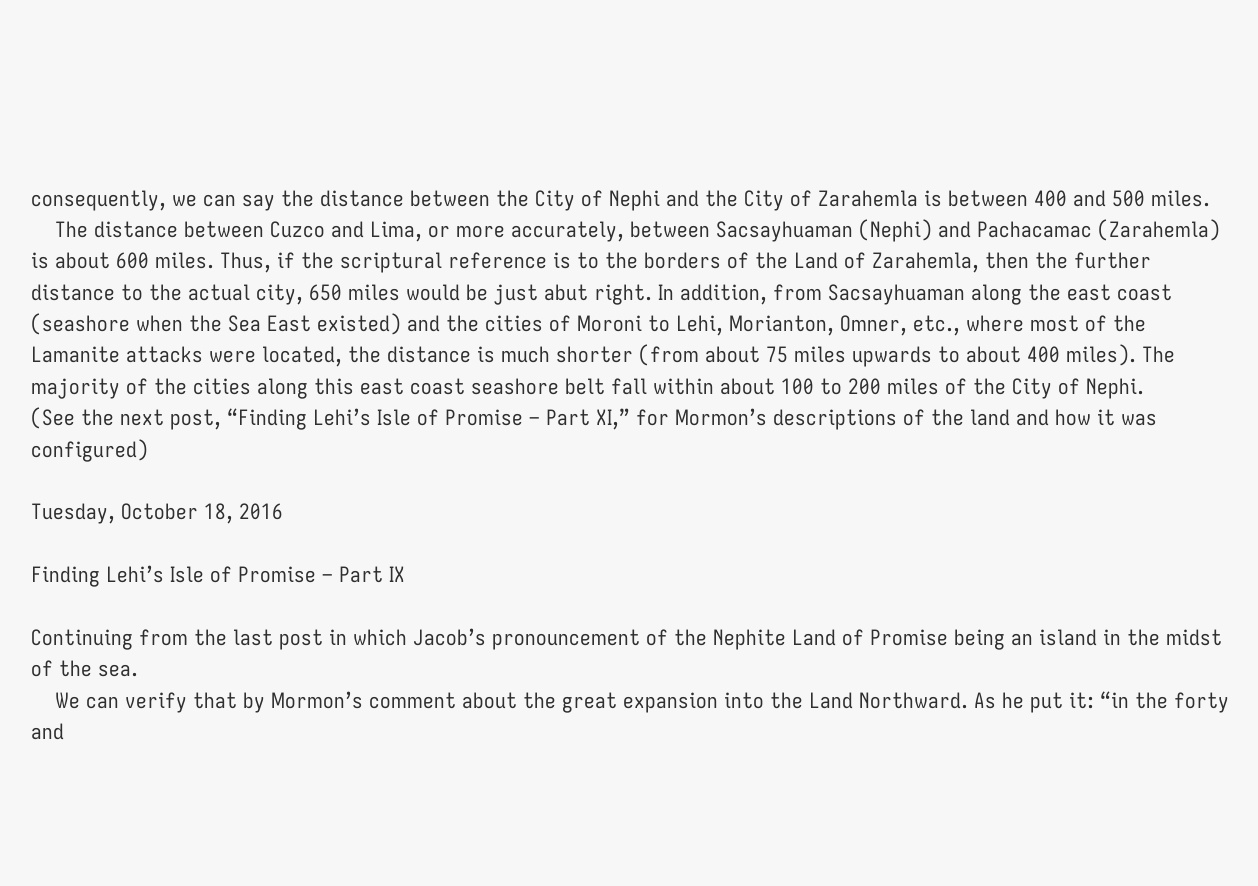consequently, we can say the distance between the City of Nephi and the City of Zarahemla is between 400 and 500 miles.
    The distance between Cuzco and Lima, or more accurately, between Sacsayhuaman (Nephi) and Pachacamac (Zarahemla) is about 600 miles. Thus, if the scriptural reference is to the borders of the Land of Zarahemla, then the further distance to the actual city, 650 miles would be just abut right. In addition, from Sacsayhuaman along the east coast (seashore when the Sea East existed) and the cities of Moroni to Lehi, Morianton, Omner, etc., where most of the Lamanite attacks were located, the distance is much shorter (from about 75 miles upwards to about 400 miles). The majority of the cities along this east coast seashore belt fall within about 100 to 200 miles of the City of Nephi.
(See the next post, “Finding Lehi’s Isle of Promise – Part XI,” for Mormon’s descriptions of the land and how it was configured)

Tuesday, October 18, 2016

Finding Lehi’s Isle of Promise – Part IX

Continuing from the last post in which Jacob’s pronouncement of the Nephite Land of Promise being an island in the midst of the sea.
    We can verify that by Mormon’s comment about the great expansion into the Land Northward. As he put it: “in the forty and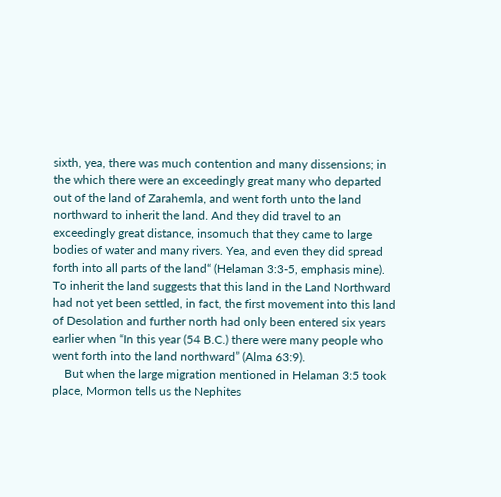sixth, yea, there was much contention and many dissensions; in the which there were an exceedingly great many who departed out of the land of Zarahemla, and went forth unto the land northward to inherit the land. And they did travel to an exceedingly great distance, insomuch that they came to large bodies of water and many rivers. Yea, and even they did spread forth into all parts of the land“ (Helaman 3:3-5, emphasis mine).
To inherit the land suggests that this land in the Land Northward had not yet been settled, in fact, the first movement into this land of Desolation and further north had only been entered six years earlier when “In this year (54 B.C.) there were many people who went forth into the land northward” (Alma 63:9).
    But when the large migration mentioned in Helaman 3:5 took place, Mormon tells us the Nephites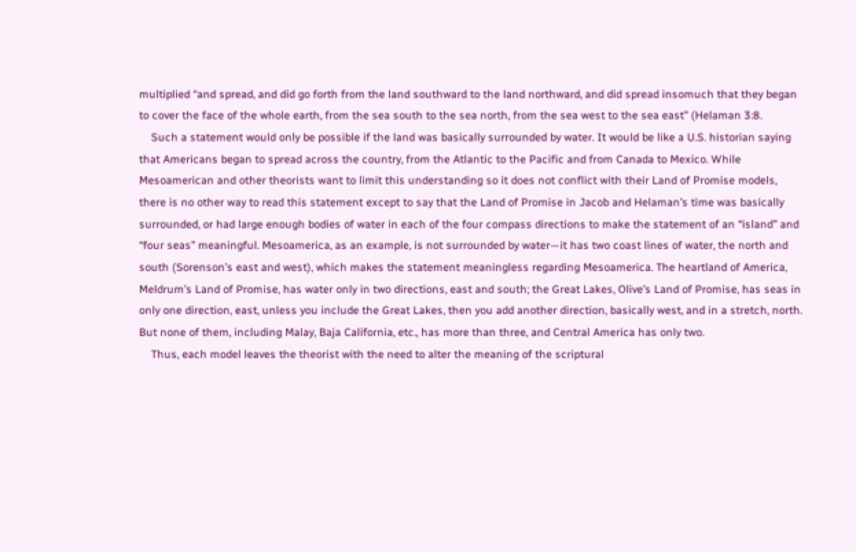multiplied “and spread, and did go forth from the land southward to the land northward, and did spread insomuch that they began to cover the face of the whole earth, from the sea south to the sea north, from the sea west to the sea east” (Helaman 3:8.
    Such a statement would only be possible if the land was basically surrounded by water. It would be like a U.S. historian saying that Americans began to spread across the country, from the Atlantic to the Pacific and from Canada to Mexico. While Mesoamerican and other theorists want to limit this understanding so it does not conflict with their Land of Promise models, there is no other way to read this statement except to say that the Land of Promise in Jacob and Helaman’s time was basically surrounded, or had large enough bodies of water in each of the four compass directions to make the statement of an “island” and “four seas” meaningful. Mesoamerica, as an example, is not surrounded by water—it has two coast lines of water, the north and south (Sorenson’s east and west), which makes the statement meaningless regarding Mesoamerica. The heartland of America, Meldrum’s Land of Promise, has water only in two directions, east and south; the Great Lakes, Olive’s Land of Promise, has seas in only one direction, east, unless you include the Great Lakes, then you add another direction, basically west, and in a stretch, north. But none of them, including Malay, Baja California, etc., has more than three, and Central America has only two.
    Thus, each model leaves the theorist with the need to alter the meaning of the scriptural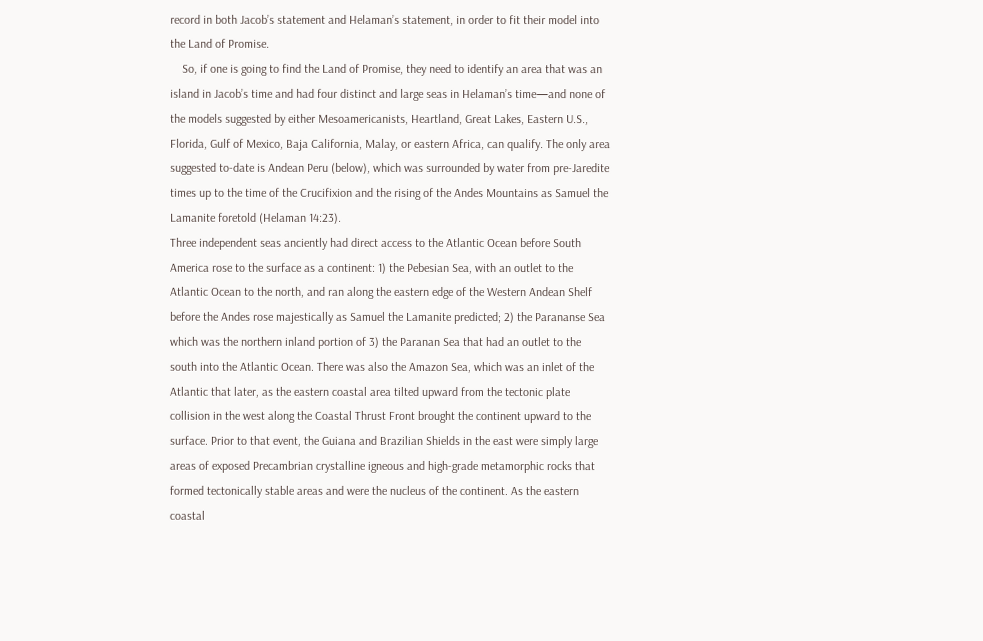record in both Jacob’s statement and Helaman’s statement, in order to fit their model into the Land of Promise.
    So, if one is going to find the Land of Promise, they need to identify an area that was an island in Jacob’s time and had four distinct and large seas in Helaman’s time—and none of the models suggested by either Mesoamericanists, Heartland, Great Lakes, Eastern U.S., Florida, Gulf of Mexico, Baja California, Malay, or eastern Africa, can qualify. The only area suggested to-date is Andean Peru (below), which was surrounded by water from pre-Jaredite times up to the time of the Crucifixion and the rising of the Andes Mountains as Samuel the Lamanite foretold (Helaman 14:23).
Three independent seas anciently had direct access to the Atlantic Ocean before South America rose to the surface as a continent: 1) the Pebesian Sea, with an outlet to the Atlantic Ocean to the north, and ran along the eastern edge of the Western Andean Shelf before the Andes rose majestically as Samuel the Lamanite predicted; 2) the Parananse Sea which was the northern inland portion of 3) the Paranan Sea that had an outlet to the south into the Atlantic Ocean. There was also the Amazon Sea, which was an inlet of the Atlantic that later, as the eastern coastal area tilted upward from the tectonic plate collision in the west along the Coastal Thrust Front brought the continent upward to the surface. Prior to that event, the Guiana and Brazilian Shields in the east were simply large areas of exposed Precambrian crystalline igneous and high-grade metamorphic rocks that formed tectonically stable areas and were the nucleus of the continent. As the eastern coastal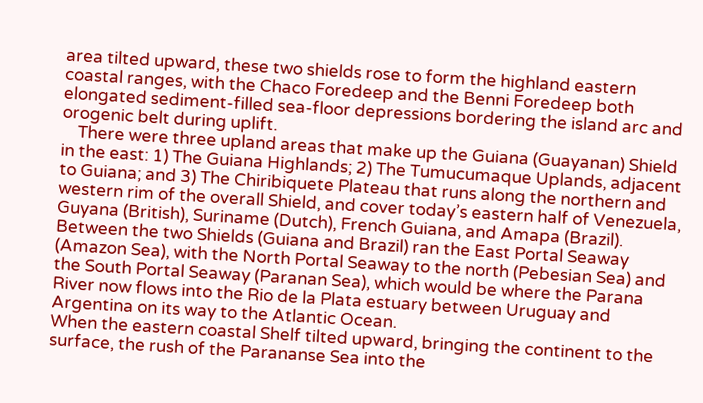area tilted upward, these two shields rose to form the highland eastern coastal ranges, with the Chaco Foredeep and the Benni Foredeep both elongated sediment-filled sea-floor depressions bordering the island arc and orogenic belt during uplift.
    There were three upland areas that make up the Guiana (Guayanan) Shield in the east: 1) The Guiana Highlands; 2) The Tumucumaque Uplands, adjacent to Guiana; and 3) The Chiribiquete Plateau that runs along the northern and western rim of the overall Shield, and cover today’s eastern half of Venezuela, Guyana (British), Suriname (Dutch), French Guiana, and Amapa (Brazil). Between the two Shields (Guiana and Brazil) ran the East Portal Seaway (Amazon Sea), with the North Portal Seaway to the north (Pebesian Sea) and the South Portal Seaway (Paranan Sea), which would be where the Parana River now flows into the Rio de la Plata estuary between Uruguay and Argentina on its way to the Atlantic Ocean.
When the eastern coastal Shelf tilted upward, bringing the continent to the surface, the rush of the Parananse Sea into the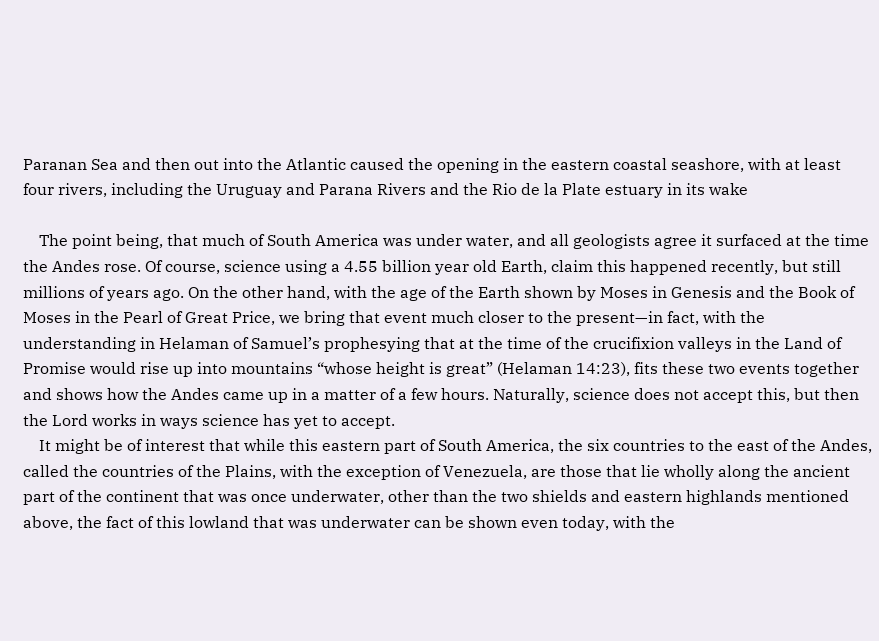Paranan Sea and then out into the Atlantic caused the opening in the eastern coastal seashore, with at least four rivers, including the Uruguay and Parana Rivers and the Rio de la Plate estuary in its wake

    The point being, that much of South America was under water, and all geologists agree it surfaced at the time the Andes rose. Of course, science using a 4.55 billion year old Earth, claim this happened recently, but still millions of years ago. On the other hand, with the age of the Earth shown by Moses in Genesis and the Book of Moses in the Pearl of Great Price, we bring that event much closer to the present—in fact, with the understanding in Helaman of Samuel’s prophesying that at the time of the crucifixion valleys in the Land of Promise would rise up into mountains “whose height is great” (Helaman 14:23), fits these two events together and shows how the Andes came up in a matter of a few hours. Naturally, science does not accept this, but then the Lord works in ways science has yet to accept.
    It might be of interest that while this eastern part of South America, the six countries to the east of the Andes, called the countries of the Plains, with the exception of Venezuela, are those that lie wholly along the ancient part of the continent that was once underwater, other than the two shields and eastern highlands mentioned above, the fact of this lowland that was underwater can be shown even today, with the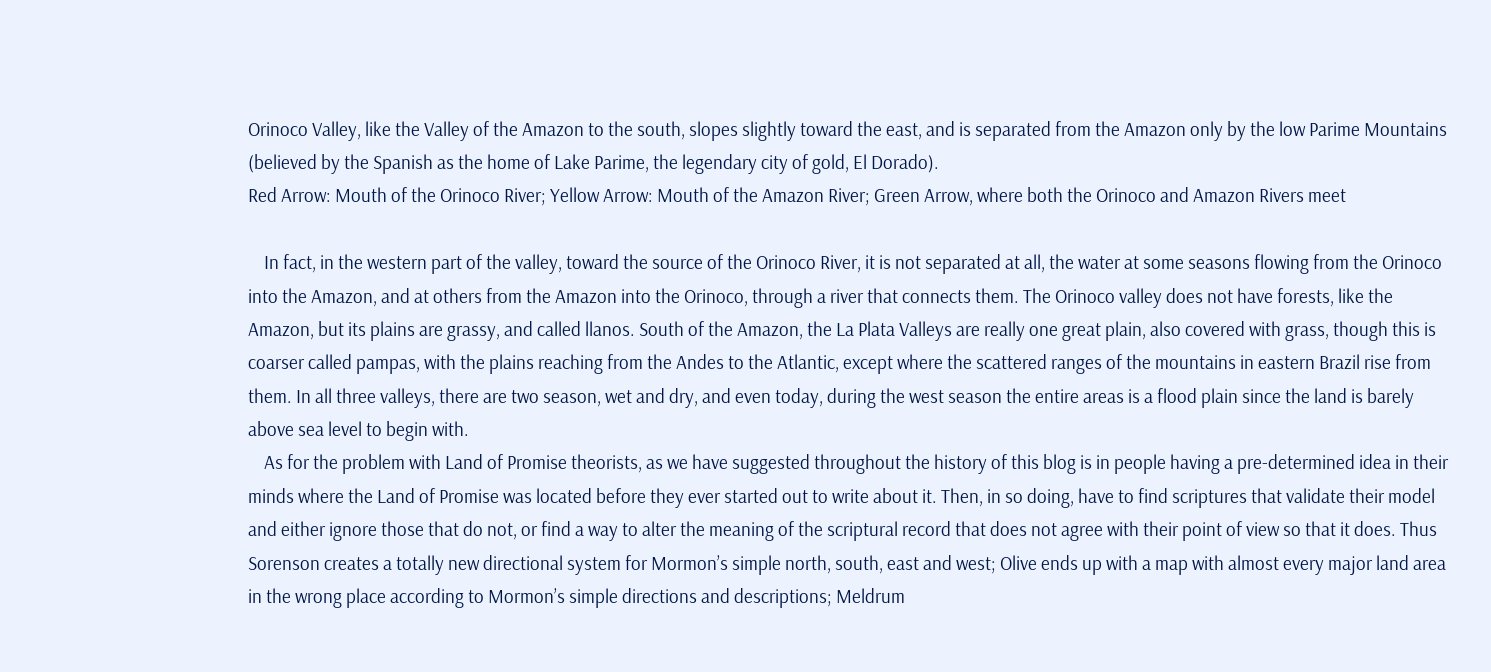Orinoco Valley, like the Valley of the Amazon to the south, slopes slightly toward the east, and is separated from the Amazon only by the low Parime Mountains (believed by the Spanish as the home of Lake Parime, the legendary city of gold, El Dorado).
Red Arrow: Mouth of the Orinoco River; Yellow Arrow: Mouth of the Amazon River; Green Arrow, where both the Orinoco and Amazon Rivers meet

    In fact, in the western part of the valley, toward the source of the Orinoco River, it is not separated at all, the water at some seasons flowing from the Orinoco into the Amazon, and at others from the Amazon into the Orinoco, through a river that connects them. The Orinoco valley does not have forests, like the Amazon, but its plains are grassy, and called llanos. South of the Amazon, the La Plata Valleys are really one great plain, also covered with grass, though this is coarser called pampas, with the plains reaching from the Andes to the Atlantic, except where the scattered ranges of the mountains in eastern Brazil rise from them. In all three valleys, there are two season, wet and dry, and even today, during the west season the entire areas is a flood plain since the land is barely above sea level to begin with.
    As for the problem with Land of Promise theorists, as we have suggested throughout the history of this blog is in people having a pre-determined idea in their minds where the Land of Promise was located before they ever started out to write about it. Then, in so doing, have to find scriptures that validate their model and either ignore those that do not, or find a way to alter the meaning of the scriptural record that does not agree with their point of view so that it does. Thus Sorenson creates a totally new directional system for Mormon’s simple north, south, east and west; Olive ends up with a map with almost every major land area in the wrong place according to Mormon’s simple directions and descriptions; Meldrum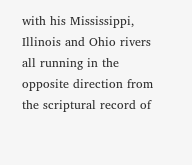with his Mississippi, Illinois and Ohio rivers all running in the opposite direction from the scriptural record of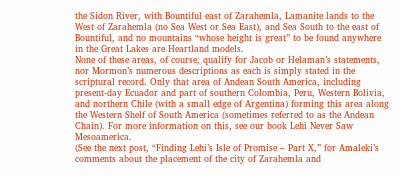the Sidon River, with Bountiful east of Zarahemla, Lamanite lands to the West of Zarahemla (no Sea West or Sea East), and Sea South to the east of Bountiful, and no mountains “whose height is great” to be found anywhere in the Great Lakes are Heartland models.
None of these areas, of course, qualify for Jacob or Helaman’s statements, nor Mormon’s numerous descriptions as each is simply stated in the scriptural record. Only that area of Andean South America, including present-day Ecuador and part of southern Colombia, Peru, Western Bolivia, and northern Chile (with a small edge of Argentina) forming this area along the Western Shelf of South America (sometimes referred to as the Andean Chain). For more information on this, see our book Lehi Never Saw Mesoamerica.
(See the next post, “Finding Lehi’s Isle of Promise – Part X,” for Amaleki’s comments about the placement of the city of Zarahemla and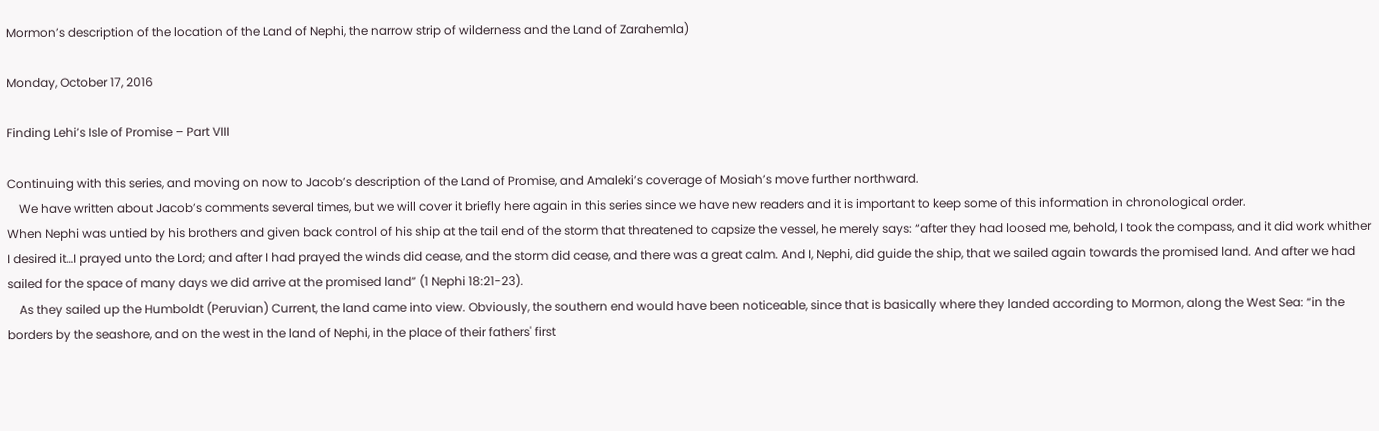Mormon’s description of the location of the Land of Nephi, the narrow strip of wilderness and the Land of Zarahemla)

Monday, October 17, 2016

Finding Lehi’s Isle of Promise – Part VIII

Continuing with this series, and moving on now to Jacob’s description of the Land of Promise, and Amaleki’s coverage of Mosiah’s move further northward.
    We have written about Jacob’s comments several times, but we will cover it briefly here again in this series since we have new readers and it is important to keep some of this information in chronological order.
When Nephi was untied by his brothers and given back control of his ship at the tail end of the storm that threatened to capsize the vessel, he merely says: “after they had loosed me, behold, I took the compass, and it did work whither I desired it…I prayed unto the Lord; and after I had prayed the winds did cease, and the storm did cease, and there was a great calm. And I, Nephi, did guide the ship, that we sailed again towards the promised land. And after we had sailed for the space of many days we did arrive at the promised land” (1 Nephi 18:21-23).
    As they sailed up the Humboldt (Peruvian) Current, the land came into view. Obviously, the southern end would have been noticeable, since that is basically where they landed according to Mormon, along the West Sea: “in the borders by the seashore, and on the west in the land of Nephi, in the place of their fathers' first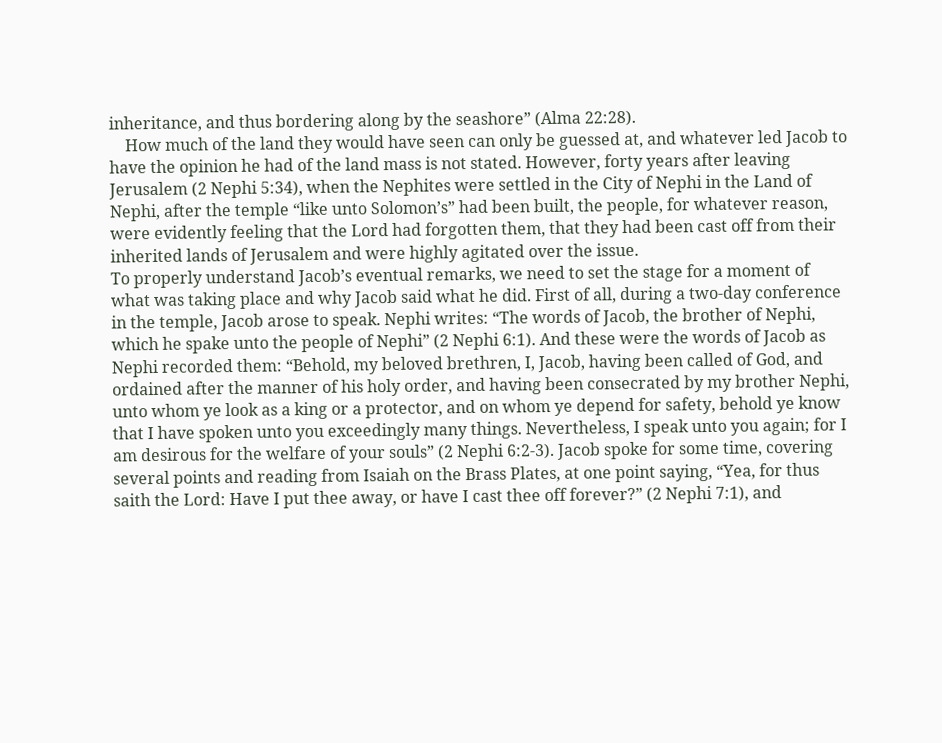inheritance, and thus bordering along by the seashore” (Alma 22:28).
    How much of the land they would have seen can only be guessed at, and whatever led Jacob to have the opinion he had of the land mass is not stated. However, forty years after leaving Jerusalem (2 Nephi 5:34), when the Nephites were settled in the City of Nephi in the Land of Nephi, after the temple “like unto Solomon’s” had been built, the people, for whatever reason, were evidently feeling that the Lord had forgotten them, that they had been cast off from their inherited lands of Jerusalem and were highly agitated over the issue.
To properly understand Jacob’s eventual remarks, we need to set the stage for a moment of what was taking place and why Jacob said what he did. First of all, during a two-day conference in the temple, Jacob arose to speak. Nephi writes: “The words of Jacob, the brother of Nephi, which he spake unto the people of Nephi” (2 Nephi 6:1). And these were the words of Jacob as Nephi recorded them: “Behold, my beloved brethren, I, Jacob, having been called of God, and ordained after the manner of his holy order, and having been consecrated by my brother Nephi, unto whom ye look as a king or a protector, and on whom ye depend for safety, behold ye know that I have spoken unto you exceedingly many things. Nevertheless, I speak unto you again; for I am desirous for the welfare of your souls” (2 Nephi 6:2-3). Jacob spoke for some time, covering several points and reading from Isaiah on the Brass Plates, at one point saying, “Yea, for thus saith the Lord: Have I put thee away, or have I cast thee off forever?” (2 Nephi 7:1), and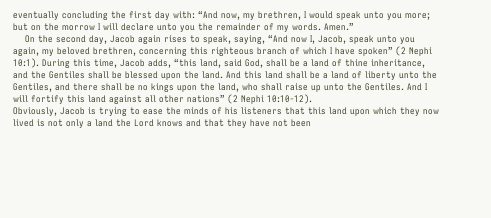eventually concluding the first day with: “And now, my brethren, I would speak unto you more; but on the morrow I will declare unto you the remainder of my words. Amen.”
    On the second day, Jacob again rises to speak, saying, “And now I, Jacob, speak unto you again, my beloved brethren, concerning this righteous branch of which I have spoken” (2 Nephi 10:1). During this time, Jacob adds, “this land, said God, shall be a land of thine inheritance, and the Gentiles shall be blessed upon the land. And this land shall be a land of liberty unto the Gentiles, and there shall be no kings upon the land, who shall raise up unto the Gentiles. And I will fortify this land against all other nations” (2 Nephi 10:10-12).
Obviously, Jacob is trying to ease the minds of his listeners that this land upon which they now lived is not only a land the Lord knows and that they have not been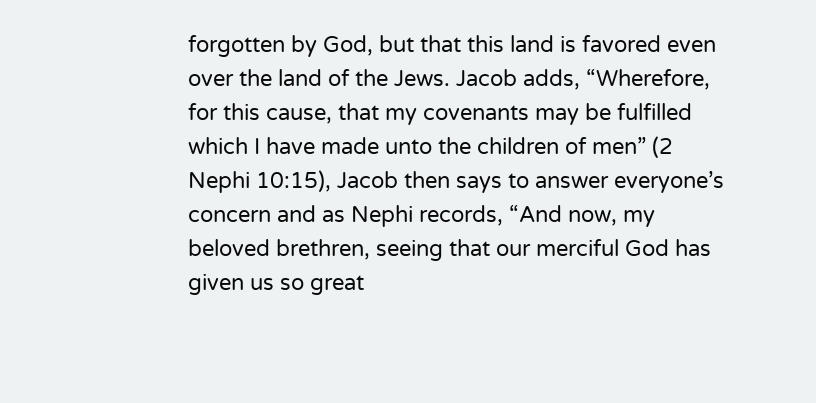forgotten by God, but that this land is favored even over the land of the Jews. Jacob adds, “Wherefore, for this cause, that my covenants may be fulfilled which I have made unto the children of men” (2 Nephi 10:15), Jacob then says to answer everyone’s concern and as Nephi records, “And now, my beloved brethren, seeing that our merciful God has given us so great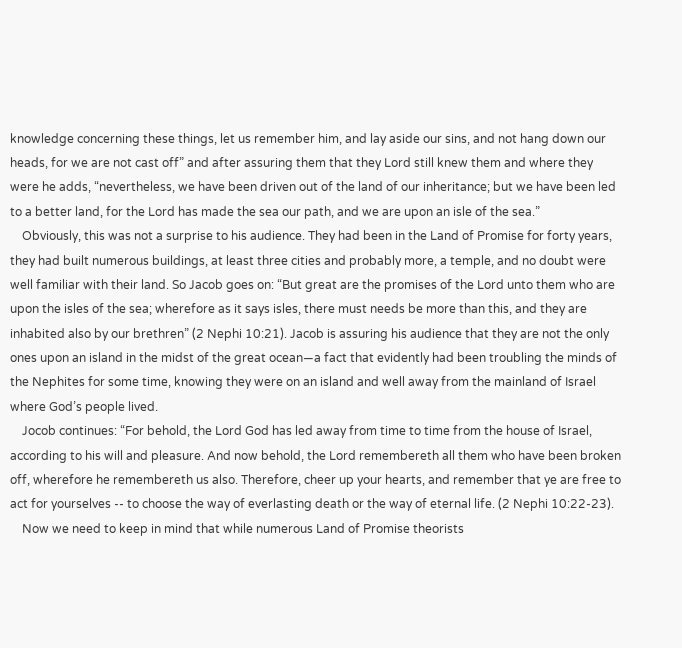knowledge concerning these things, let us remember him, and lay aside our sins, and not hang down our heads, for we are not cast off” and after assuring them that they Lord still knew them and where they were he adds, “nevertheless, we have been driven out of the land of our inheritance; but we have been led to a better land, for the Lord has made the sea our path, and we are upon an isle of the sea.”
    Obviously, this was not a surprise to his audience. They had been in the Land of Promise for forty years, they had built numerous buildings, at least three cities and probably more, a temple, and no doubt were well familiar with their land. So Jacob goes on: “But great are the promises of the Lord unto them who are upon the isles of the sea; wherefore as it says isles, there must needs be more than this, and they are inhabited also by our brethren” (2 Nephi 10:21). Jacob is assuring his audience that they are not the only ones upon an island in the midst of the great ocean—a fact that evidently had been troubling the minds of the Nephites for some time, knowing they were on an island and well away from the mainland of Israel where God’s people lived.
    Jocob continues: “For behold, the Lord God has led away from time to time from the house of Israel, according to his will and pleasure. And now behold, the Lord remembereth all them who have been broken off, wherefore he remembereth us also. Therefore, cheer up your hearts, and remember that ye are free to act for yourselves -- to choose the way of everlasting death or the way of eternal life. (2 Nephi 10:22-23).
    Now we need to keep in mind that while numerous Land of Promise theorists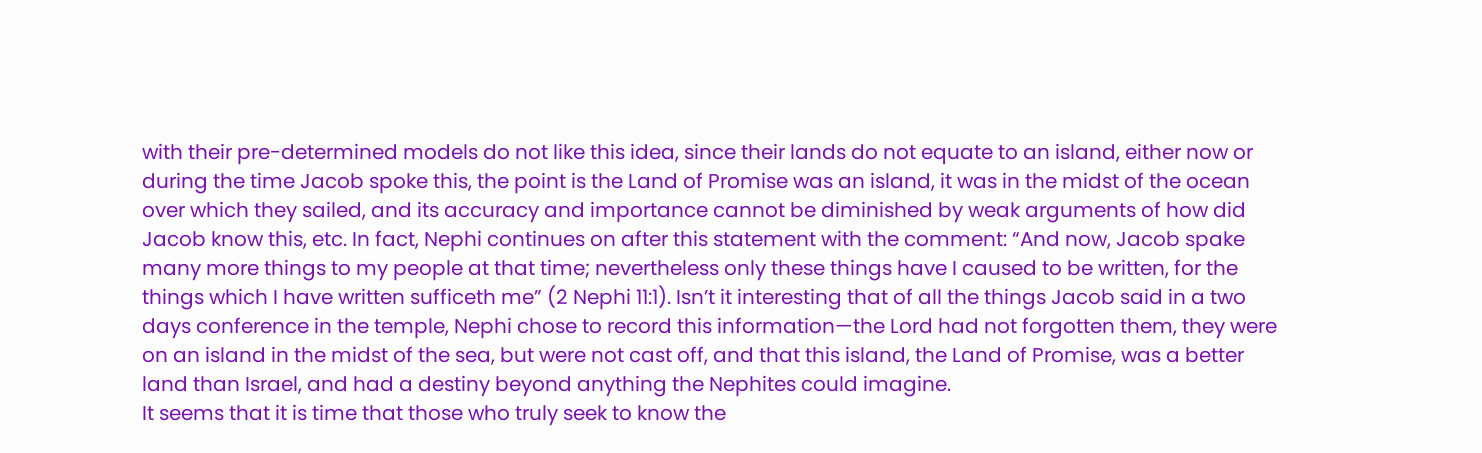with their pre-determined models do not like this idea, since their lands do not equate to an island, either now or during the time Jacob spoke this, the point is the Land of Promise was an island, it was in the midst of the ocean over which they sailed, and its accuracy and importance cannot be diminished by weak arguments of how did Jacob know this, etc. In fact, Nephi continues on after this statement with the comment: “And now, Jacob spake many more things to my people at that time; nevertheless only these things have I caused to be written, for the things which I have written sufficeth me” (2 Nephi 11:1). Isn’t it interesting that of all the things Jacob said in a two days conference in the temple, Nephi chose to record this information—the Lord had not forgotten them, they were on an island in the midst of the sea, but were not cast off, and that this island, the Land of Promise, was a better land than Israel, and had a destiny beyond anything the Nephites could imagine.
It seems that it is time that those who truly seek to know the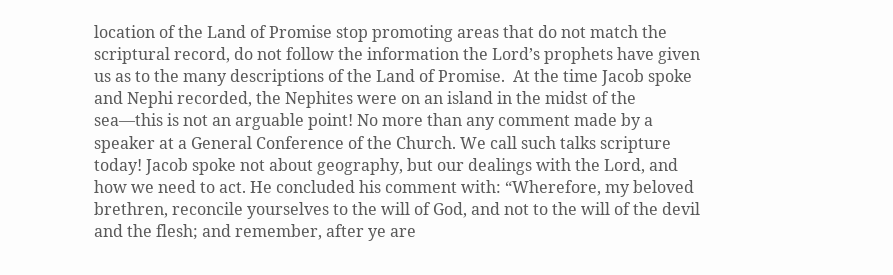location of the Land of Promise stop promoting areas that do not match the scriptural record, do not follow the information the Lord’s prophets have given us as to the many descriptions of the Land of Promise.  At the time Jacob spoke and Nephi recorded, the Nephites were on an island in the midst of the sea—this is not an arguable point! No more than any comment made by a speaker at a General Conference of the Church. We call such talks scripture today! Jacob spoke not about geography, but our dealings with the Lord, and how we need to act. He concluded his comment with: “Wherefore, my beloved brethren, reconcile yourselves to the will of God, and not to the will of the devil and the flesh; and remember, after ye are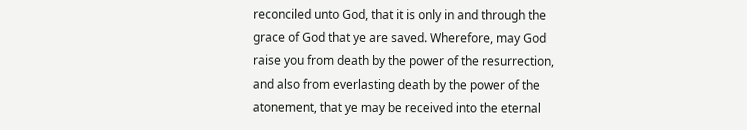reconciled unto God, that it is only in and through the grace of God that ye are saved. Wherefore, may God raise you from death by the power of the resurrection, and also from everlasting death by the power of the atonement, that ye may be received into the eternal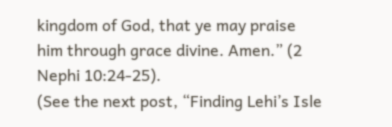kingdom of God, that ye may praise him through grace divine. Amen.” (2 Nephi 10:24-25).
(See the next post, “Finding Lehi’s Isle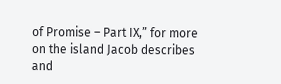of Promise – Part IX,” for more on the island Jacob describes and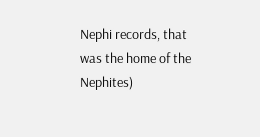Nephi records, that was the home of the Nephites)